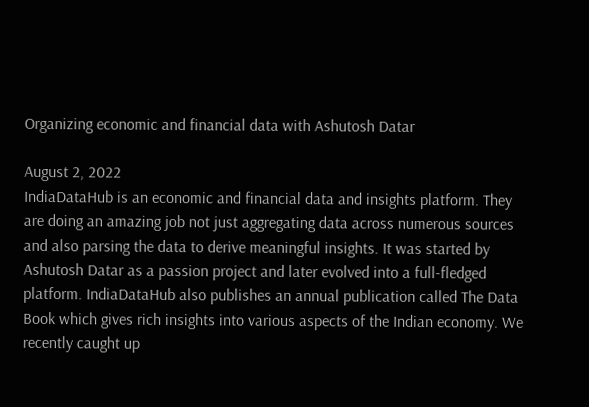Organizing economic and financial data with Ashutosh Datar

August 2, 2022
IndiaDataHub is an economic and financial data and insights platform. They are doing an amazing job not just aggregating data across numerous sources and also parsing the data to derive meaningful insights. It was started by Ashutosh Datar as a passion project and later evolved into a full-fledged platform. IndiaDataHub also publishes an annual publication called The Data Book which gives rich insights into various aspects of the Indian economy. We recently caught up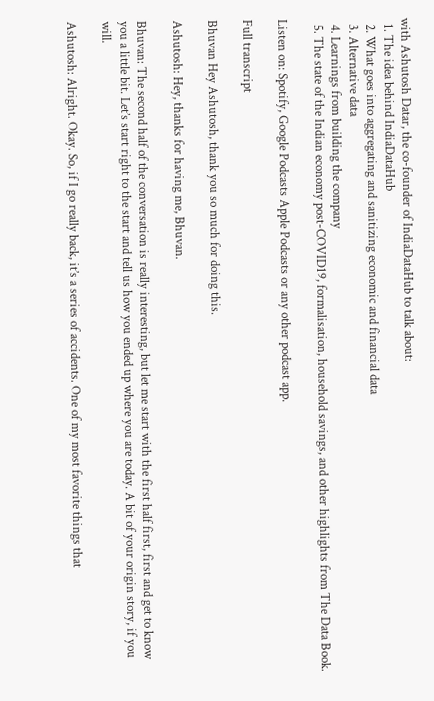with Ashutosh Datar, the co-founder of IndiaDataHub to talk about:
  1. The idea behind IndiaDataHub
  2. What goes into aggregating and sanitizing economic and financial data
  3. Alternative data
  4. Learnings from building the company
  5. The state of the Indian economy post-COVID19, formalisation, household savings, and other highlights from The Data Book.

Listen on: Spotify, Google Podcasts Apple Podcasts or any other podcast app.

Full transcript

Bhuvan Hey Ashutosh, thank you so much for doing this.

Ashutosh: Hey, thanks for having me, Bhuvan.

Bhuvan: The second half of the conversation is really interesting, but let me start with the first half first, first and get to know you a little bit. Let’s start right to the start and tell us how you ended up where you are today. A bit of your origin story, if you will.

Ashutosh: Alright. Okay. So, if I go really back, it’s a series of accidents. One of my most favorite things that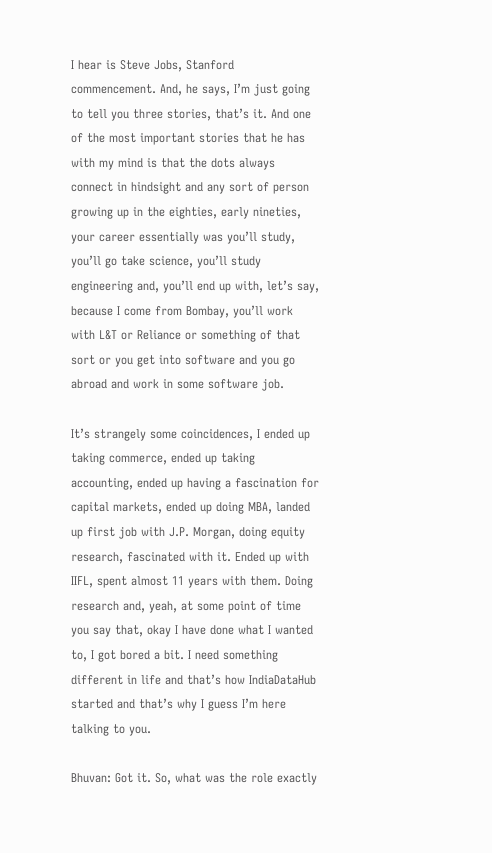I hear is Steve Jobs, Stanford commencement. And, he says, I’m just going to tell you three stories, that’s it. And one of the most important stories that he has with my mind is that the dots always connect in hindsight and any sort of person growing up in the eighties, early nineties, your career essentially was you’ll study, you’ll go take science, you’ll study engineering and, you’ll end up with, let’s say, because I come from Bombay, you’ll work with L&T or Reliance or something of that sort or you get into software and you go abroad and work in some software job.

It’s strangely some coincidences, I ended up taking commerce, ended up taking accounting, ended up having a fascination for capital markets, ended up doing MBA, landed up first job with J.P. Morgan, doing equity research, fascinated with it. Ended up with IIFL, spent almost 11 years with them. Doing research and, yeah, at some point of time you say that, okay I have done what I wanted to, I got bored a bit. I need something different in life and that’s how IndiaDataHub started and that’s why I guess I’m here talking to you.

Bhuvan: Got it. So, what was the role exactly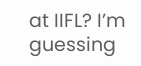at IIFL? I’m guessing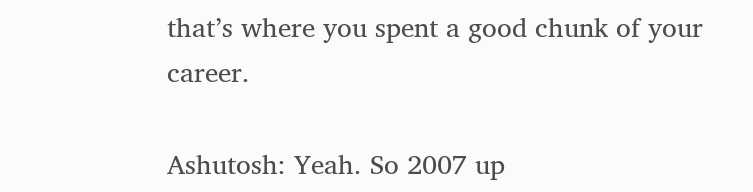that’s where you spent a good chunk of your career.

Ashutosh: Yeah. So 2007 up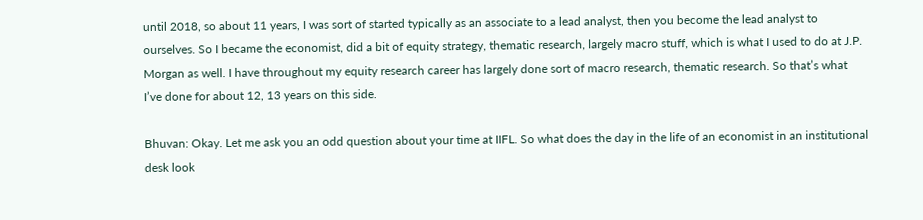until 2018, so about 11 years, I was sort of started typically as an associate to a lead analyst, then you become the lead analyst to ourselves. So I became the economist, did a bit of equity strategy, thematic research, largely macro stuff, which is what I used to do at J.P. Morgan as well. I have throughout my equity research career has largely done sort of macro research, thematic research. So that’s what I’ve done for about 12, 13 years on this side.

Bhuvan: Okay. Let me ask you an odd question about your time at IIFL. So what does the day in the life of an economist in an institutional desk look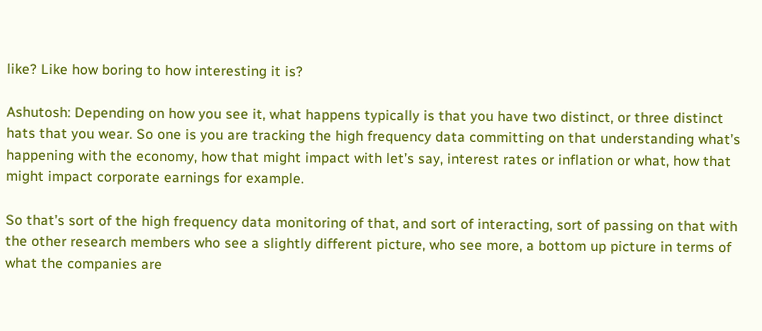like? Like how boring to how interesting it is?

Ashutosh: Depending on how you see it, what happens typically is that you have two distinct, or three distinct hats that you wear. So one is you are tracking the high frequency data committing on that understanding what’s happening with the economy, how that might impact with let’s say, interest rates or inflation or what, how that might impact corporate earnings for example.

So that’s sort of the high frequency data monitoring of that, and sort of interacting, sort of passing on that with the other research members who see a slightly different picture, who see more, a bottom up picture in terms of what the companies are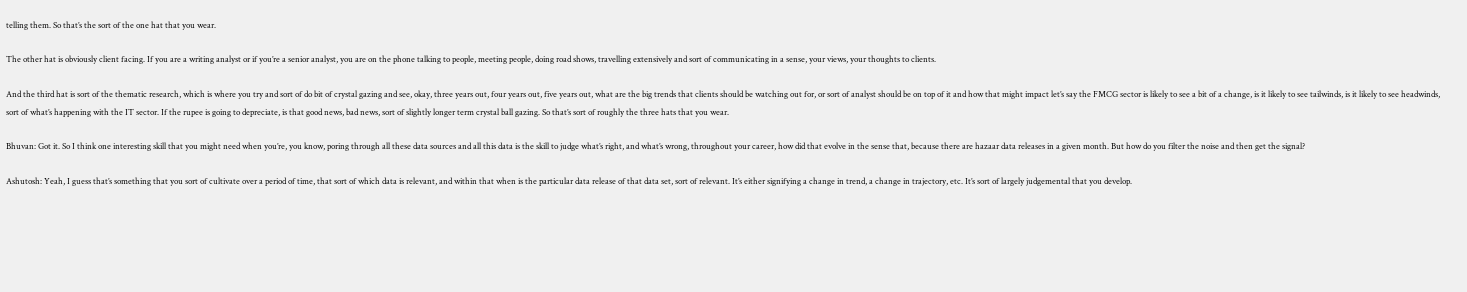telling them. So that’s the sort of the one hat that you wear.

The other hat is obviously client facing. If you are a writing analyst or if you’re a senior analyst, you are on the phone talking to people, meeting people, doing road shows, travelling extensively and sort of communicating in a sense, your views, your thoughts to clients.

And the third hat is sort of the thematic research, which is where you try and sort of do bit of crystal gazing and see, okay, three years out, four years out, five years out, what are the big trends that clients should be watching out for, or sort of analyst should be on top of it and how that might impact let’s say the FMCG sector is likely to see a bit of a change, is it likely to see tailwinds, is it likely to see headwinds, sort of what’s happening with the IT sector. If the rupee is going to depreciate, is that good news, bad news, sort of slightly longer term crystal ball gazing. So that’s sort of roughly the three hats that you wear.

Bhuvan: Got it. So I think one interesting skill that you might need when you’re, you know, poring through all these data sources and all this data is the skill to judge what’s right, and what’s wrong, throughout your career, how did that evolve in the sense that, because there are hazaar data releases in a given month. But how do you filter the noise and then get the signal?

Ashutosh: Yeah, I guess that’s something that you sort of cultivate over a period of time, that sort of which data is relevant, and within that when is the particular data release of that data set, sort of relevant. It’s either signifying a change in trend, a change in trajectory, etc. It’s sort of largely judgemental that you develop.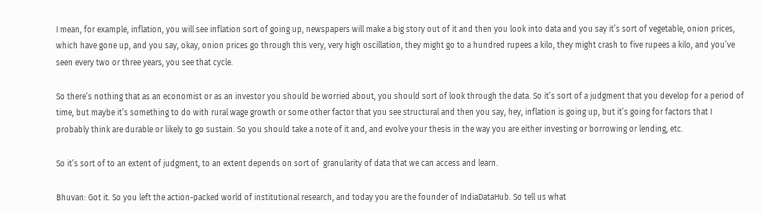I mean, for example, inflation, you will see inflation sort of going up, newspapers will make a big story out of it and then you look into data and you say it’s sort of vegetable, onion prices, which have gone up, and you say, okay, onion prices go through this very, very high oscillation, they might go to a hundred rupees a kilo, they might crash to five rupees a kilo, and you’ve seen every two or three years, you see that cycle.

So there’s nothing that as an economist or as an investor you should be worried about, you should sort of look through the data. So it’s sort of a judgment that you develop for a period of time, but maybe it’s something to do with rural wage growth or some other factor that you see structural and then you say, hey, inflation is going up, but it’s going for factors that I probably think are durable or likely to go sustain. So you should take a note of it and, and evolve your thesis in the way you are either investing or borrowing or lending, etc.

So it’s sort of to an extent of judgment, to an extent depends on sort of  granularity of data that we can access and learn.

Bhuvan: Got it. So you left the action-packed world of institutional research, and today you are the founder of IndiaDataHub. So tell us what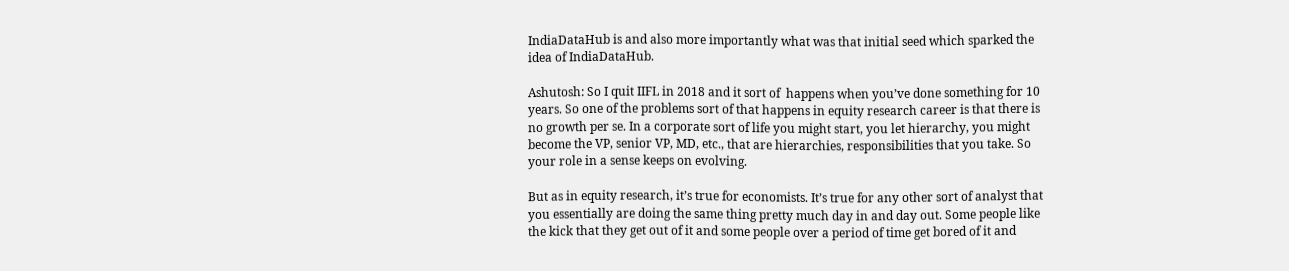IndiaDataHub is and also more importantly what was that initial seed which sparked the idea of IndiaDataHub.

Ashutosh: So I quit IIFL in 2018 and it sort of  happens when you’ve done something for 10 years. So one of the problems sort of that happens in equity research career is that there is no growth per se. In a corporate sort of life you might start, you let hierarchy, you might become the VP, senior VP, MD, etc., that are hierarchies, responsibilities that you take. So your role in a sense keeps on evolving.

But as in equity research, it’s true for economists. It’s true for any other sort of analyst that you essentially are doing the same thing pretty much day in and day out. Some people like the kick that they get out of it and some people over a period of time get bored of it and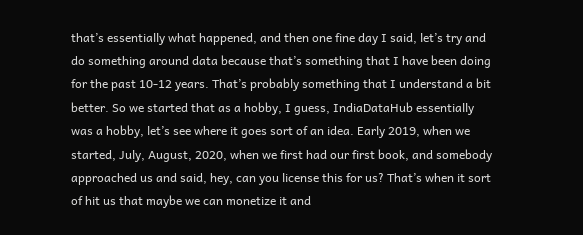that’s essentially what happened, and then one fine day I said, let’s try and do something around data because that’s something that I have been doing for the past 10-12 years. That’s probably something that I understand a bit better. So we started that as a hobby, I guess, IndiaDataHub essentially was a hobby, let’s see where it goes sort of an idea. Early 2019, when we started, July, August, 2020, when we first had our first book, and somebody approached us and said, hey, can you license this for us? That’s when it sort of hit us that maybe we can monetize it and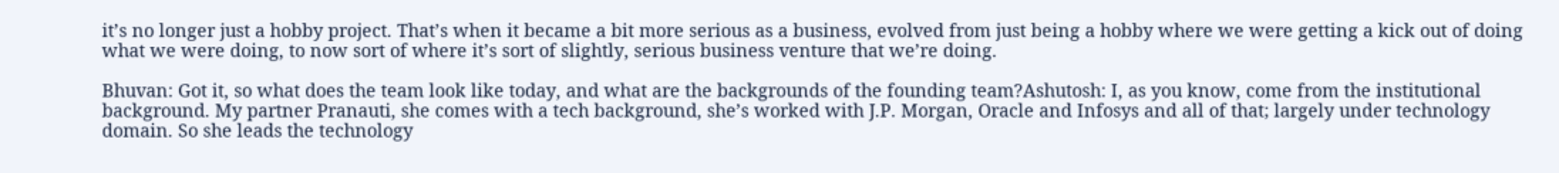it’s no longer just a hobby project. That’s when it became a bit more serious as a business, evolved from just being a hobby where we were getting a kick out of doing what we were doing, to now sort of where it’s sort of slightly, serious business venture that we’re doing.

Bhuvan: Got it, so what does the team look like today, and what are the backgrounds of the founding team?Ashutosh: I, as you know, come from the institutional background. My partner Pranauti, she comes with a tech background, she’s worked with J.P. Morgan, Oracle and Infosys and all of that; largely under technology domain. So she leads the technology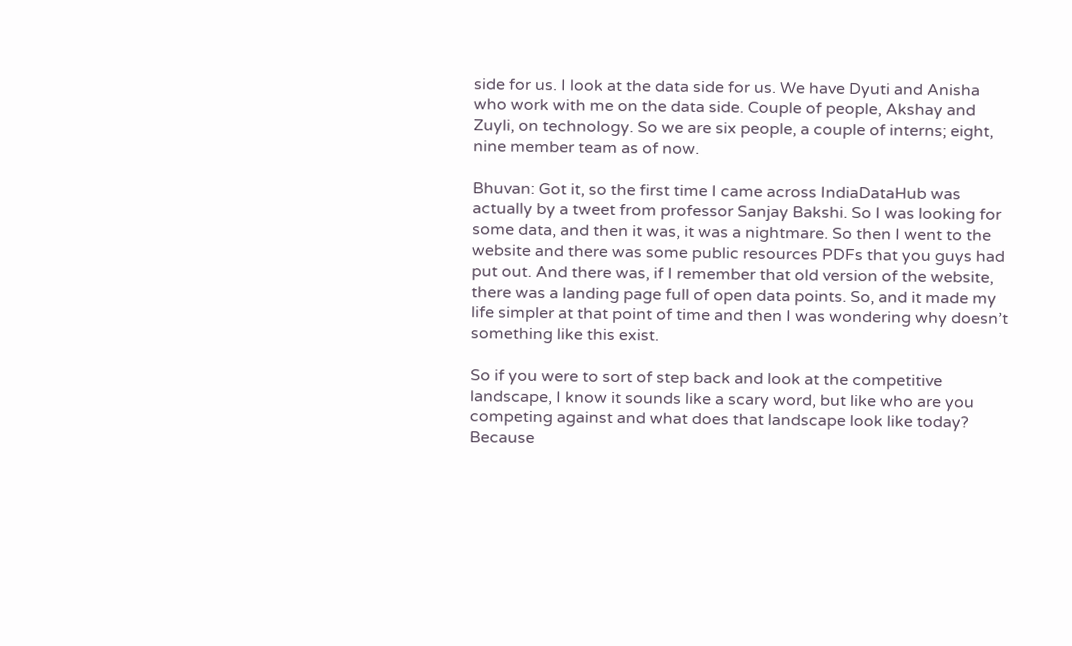side for us. I look at the data side for us. We have Dyuti and Anisha who work with me on the data side. Couple of people, Akshay and Zuyli, on technology. So we are six people, a couple of interns; eight, nine member team as of now.

Bhuvan: Got it, so the first time I came across IndiaDataHub was actually by a tweet from professor Sanjay Bakshi. So I was looking for some data, and then it was, it was a nightmare. So then I went to the website and there was some public resources PDFs that you guys had put out. And there was, if I remember that old version of the website, there was a landing page full of open data points. So, and it made my life simpler at that point of time and then I was wondering why doesn’t something like this exist.

So if you were to sort of step back and look at the competitive landscape, I know it sounds like a scary word, but like who are you competing against and what does that landscape look like today? Because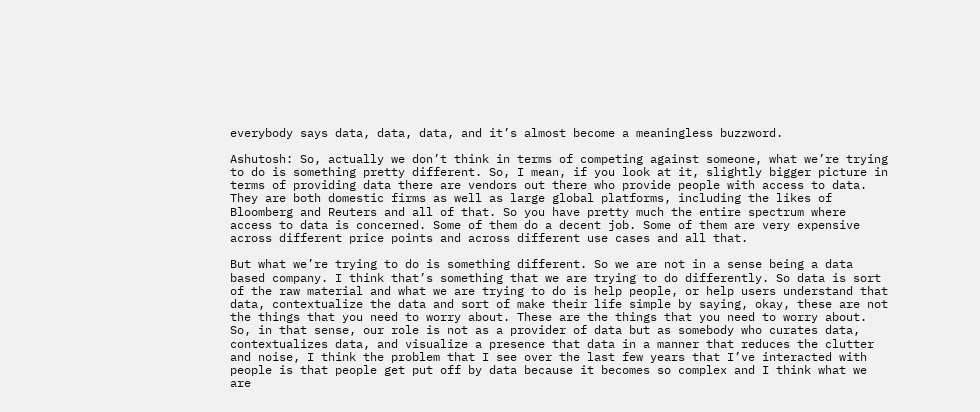everybody says data, data, data, and it’s almost become a meaningless buzzword.

Ashutosh: So, actually we don’t think in terms of competing against someone, what we’re trying to do is something pretty different. So, I mean, if you look at it, slightly bigger picture in terms of providing data there are vendors out there who provide people with access to data. They are both domestic firms as well as large global platforms, including the likes of Bloomberg and Reuters and all of that. So you have pretty much the entire spectrum where access to data is concerned. Some of them do a decent job. Some of them are very expensive across different price points and across different use cases and all that.

But what we’re trying to do is something different. So we are not in a sense being a data based company. I think that’s something that we are trying to do differently. So data is sort of the raw material and what we are trying to do is help people, or help users understand that data, contextualize the data and sort of make their life simple by saying, okay, these are not the things that you need to worry about. These are the things that you need to worry about. So, in that sense, our role is not as a provider of data but as somebody who curates data, contextualizes data, and visualize a presence that data in a manner that reduces the clutter and noise, I think the problem that I see over the last few years that I’ve interacted with people is that people get put off by data because it becomes so complex and I think what we are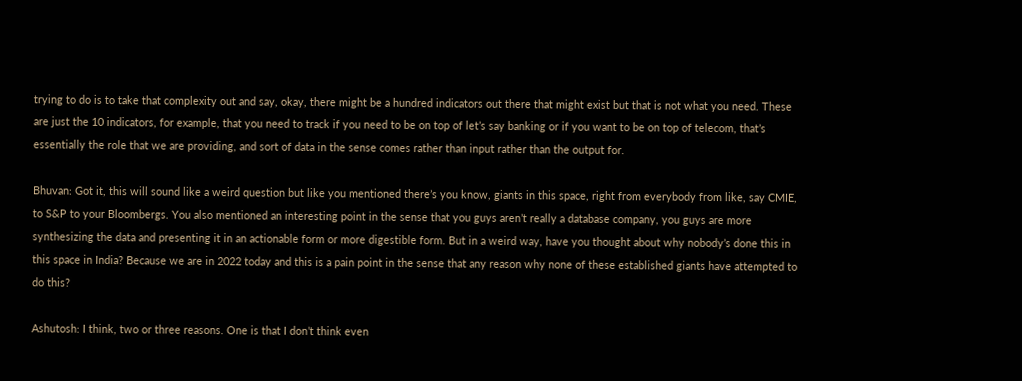trying to do is to take that complexity out and say, okay, there might be a hundred indicators out there that might exist but that is not what you need. These are just the 10 indicators, for example, that you need to track if you need to be on top of let’s say banking or if you want to be on top of telecom, that’s essentially the role that we are providing, and sort of data in the sense comes rather than input rather than the output for.

Bhuvan: Got it, this will sound like a weird question but like you mentioned there’s you know, giants in this space, right from everybody from like, say CMIE, to S&P to your Bloombergs. You also mentioned an interesting point in the sense that you guys aren’t really a database company, you guys are more synthesizing the data and presenting it in an actionable form or more digestible form. But in a weird way, have you thought about why nobody’s done this in this space in India? Because we are in 2022 today and this is a pain point in the sense that any reason why none of these established giants have attempted to do this?

Ashutosh: I think, two or three reasons. One is that I don’t think even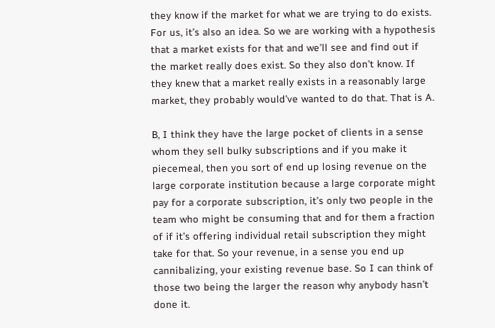they know if the market for what we are trying to do exists. For us, it’s also an idea. So we are working with a hypothesis that a market exists for that and we’ll see and find out if the market really does exist. So they also don’t know. If they knew that a market really exists in a reasonably large market, they probably would’ve wanted to do that. That is A.

B, I think they have the large pocket of clients in a sense whom they sell bulky subscriptions and if you make it piecemeal, then you sort of end up losing revenue on the large corporate institution because a large corporate might pay for a corporate subscription, it’s only two people in the team who might be consuming that and for them a fraction of if it’s offering individual retail subscription they might take for that. So your revenue, in a sense you end up cannibalizing, your existing revenue base. So I can think of those two being the larger the reason why anybody hasn’t done it.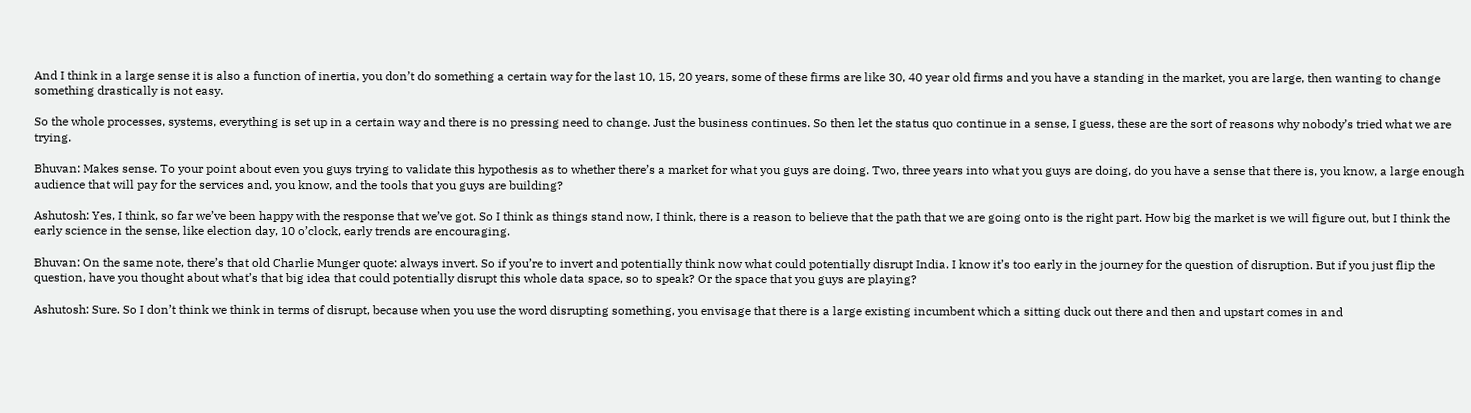And I think in a large sense it is also a function of inertia, you don’t do something a certain way for the last 10, 15, 20 years, some of these firms are like 30, 40 year old firms and you have a standing in the market, you are large, then wanting to change something drastically is not easy.

So the whole processes, systems, everything is set up in a certain way and there is no pressing need to change. Just the business continues. So then let the status quo continue in a sense, I guess, these are the sort of reasons why nobody’s tried what we are trying.

Bhuvan: Makes sense. To your point about even you guys trying to validate this hypothesis as to whether there’s a market for what you guys are doing. Two, three years into what you guys are doing, do you have a sense that there is, you know, a large enough audience that will pay for the services and, you know, and the tools that you guys are building?

Ashutosh: Yes, I think, so far we’ve been happy with the response that we’ve got. So I think as things stand now, I think, there is a reason to believe that the path that we are going onto is the right part. How big the market is we will figure out, but I think the early science in the sense, like election day, 10 o’clock, early trends are encouraging.

Bhuvan: On the same note, there’s that old Charlie Munger quote: always invert. So if you’re to invert and potentially think now what could potentially disrupt India. I know it’s too early in the journey for the question of disruption. But if you just flip the question, have you thought about what’s that big idea that could potentially disrupt this whole data space, so to speak? Or the space that you guys are playing?

Ashutosh: Sure. So I don’t think we think in terms of disrupt, because when you use the word disrupting something, you envisage that there is a large existing incumbent which a sitting duck out there and then and upstart comes in and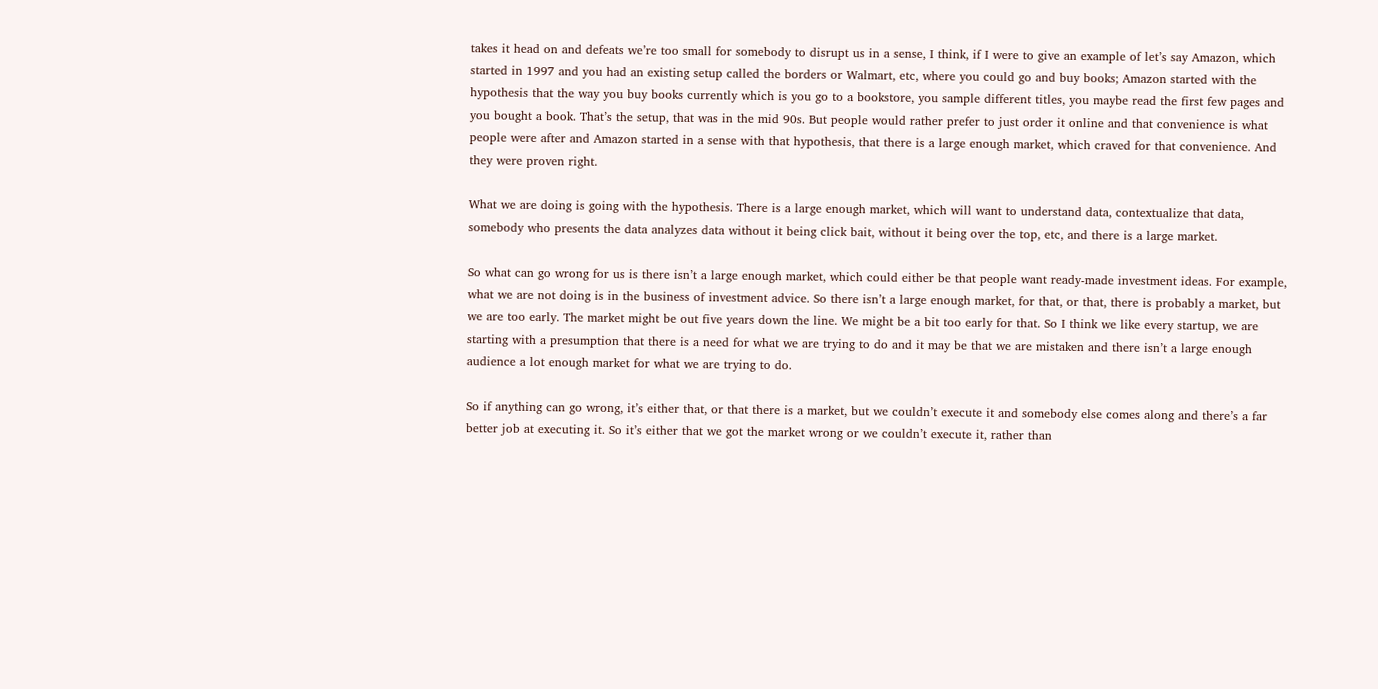takes it head on and defeats we’re too small for somebody to disrupt us in a sense, I think, if I were to give an example of let’s say Amazon, which started in 1997 and you had an existing setup called the borders or Walmart, etc, where you could go and buy books; Amazon started with the hypothesis that the way you buy books currently which is you go to a bookstore, you sample different titles, you maybe read the first few pages and you bought a book. That’s the setup, that was in the mid 90s. But people would rather prefer to just order it online and that convenience is what people were after and Amazon started in a sense with that hypothesis, that there is a large enough market, which craved for that convenience. And they were proven right.

What we are doing is going with the hypothesis. There is a large enough market, which will want to understand data, contextualize that data, somebody who presents the data analyzes data without it being click bait, without it being over the top, etc, and there is a large market.

So what can go wrong for us is there isn’t a large enough market, which could either be that people want ready-made investment ideas. For example, what we are not doing is in the business of investment advice. So there isn’t a large enough market, for that, or that, there is probably a market, but we are too early. The market might be out five years down the line. We might be a bit too early for that. So I think we like every startup, we are starting with a presumption that there is a need for what we are trying to do and it may be that we are mistaken and there isn’t a large enough audience a lot enough market for what we are trying to do.

So if anything can go wrong, it’s either that, or that there is a market, but we couldn’t execute it and somebody else comes along and there’s a far better job at executing it. So it’s either that we got the market wrong or we couldn’t execute it, rather than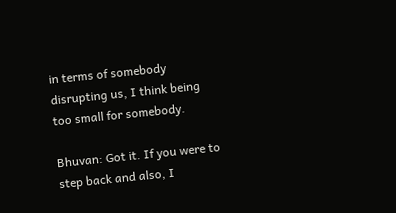in terms of somebody disrupting us, I think being too small for somebody.

Bhuvan: Got it. If you were to step back and also, I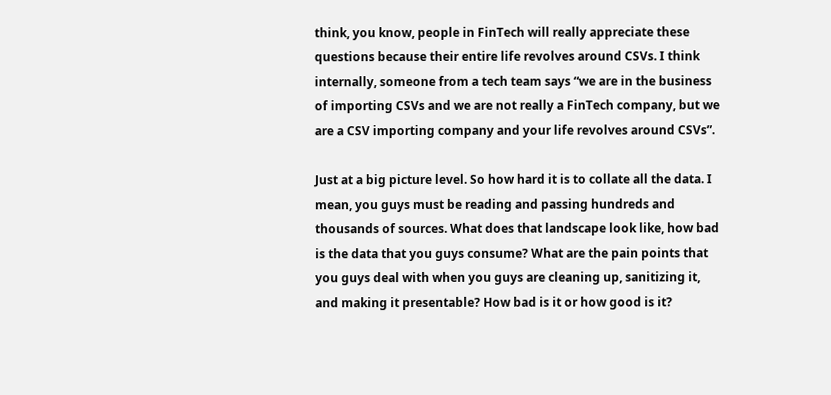think, you know, people in FinTech will really appreciate these questions because their entire life revolves around CSVs. I think internally, someone from a tech team says “we are in the business of importing CSVs and we are not really a FinTech company, but we are a CSV importing company and your life revolves around CSVs”.

Just at a big picture level. So how hard it is to collate all the data. I mean, you guys must be reading and passing hundreds and thousands of sources. What does that landscape look like, how bad is the data that you guys consume? What are the pain points that you guys deal with when you guys are cleaning up, sanitizing it, and making it presentable? How bad is it or how good is it?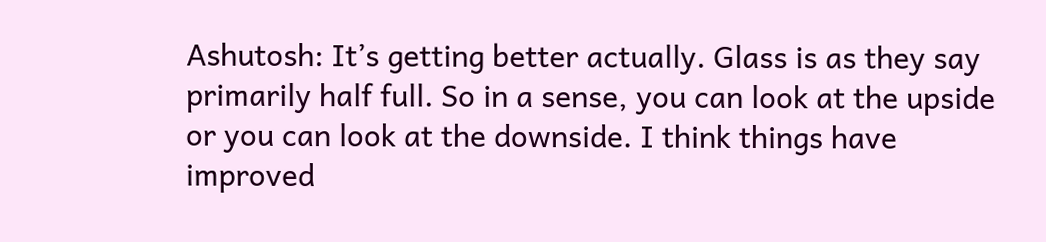Ashutosh: It’s getting better actually. Glass is as they say primarily half full. So in a sense, you can look at the upside or you can look at the downside. I think things have improved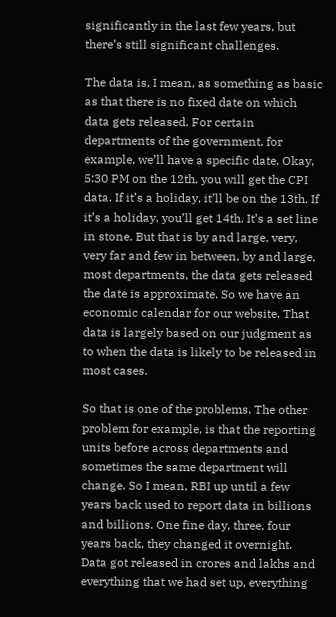significantly in the last few years, but there’s still significant challenges.

The data is, I mean, as something as basic as that there is no fixed date on which data gets released. For certain departments of the government, for example, we’ll have a specific date. Okay, 5:30 PM on the 12th, you will get the CPI data. If it’s a holiday, it’ll be on the 13th. If it’s a holiday, you’ll get 14th. It’s a set line in stone. But that is by and large, very, very far and few in between, by and large, most departments, the data gets released the date is approximate. So we have an economic calendar for our website. That data is largely based on our judgment as to when the data is likely to be released in most cases.

So that is one of the problems. The other problem for example, is that the reporting units before across departments and sometimes the same department will change. So I mean, RBI up until a few years back used to report data in billions and billions. One fine day, three, four years back, they changed it overnight. Data got released in crores and lakhs and everything that we had set up, everything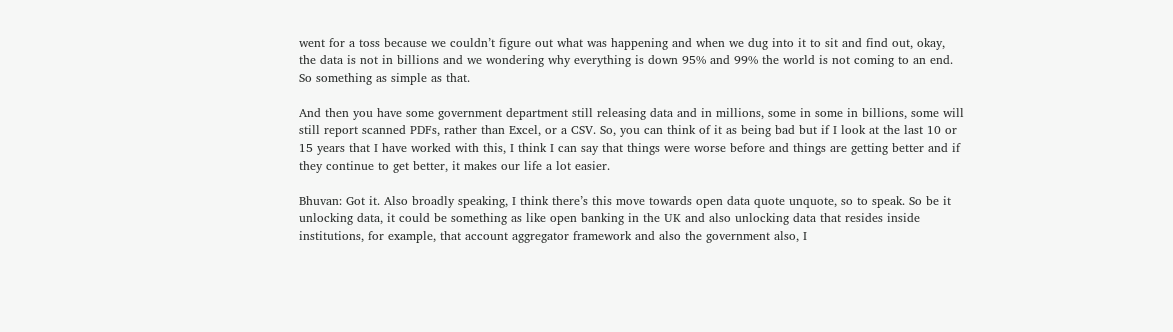went for a toss because we couldn’t figure out what was happening and when we dug into it to sit and find out, okay, the data is not in billions and we wondering why everything is down 95% and 99% the world is not coming to an end. So something as simple as that.

And then you have some government department still releasing data and in millions, some in some in billions, some will still report scanned PDFs, rather than Excel, or a CSV. So, you can think of it as being bad but if I look at the last 10 or 15 years that I have worked with this, I think I can say that things were worse before and things are getting better and if they continue to get better, it makes our life a lot easier.

Bhuvan: Got it. Also broadly speaking, I think there’s this move towards open data quote unquote, so to speak. So be it unlocking data, it could be something as like open banking in the UK and also unlocking data that resides inside institutions, for example, that account aggregator framework and also the government also, I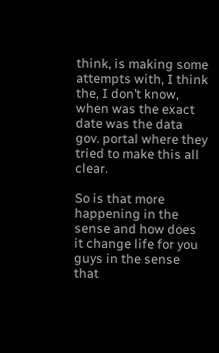think, is making some attempts with, I think the, I don’t know, when was the exact date was the data gov. portal where they tried to make this all clear.

So is that more happening in the sense and how does it change life for you guys in the sense that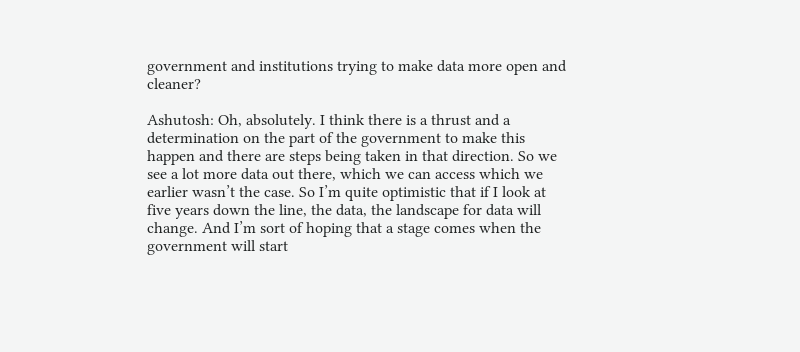government and institutions trying to make data more open and cleaner?

Ashutosh: Oh, absolutely. I think there is a thrust and a determination on the part of the government to make this happen and there are steps being taken in that direction. So we see a lot more data out there, which we can access which we earlier wasn’t the case. So I’m quite optimistic that if I look at five years down the line, the data, the landscape for data will change. And I’m sort of hoping that a stage comes when the government will start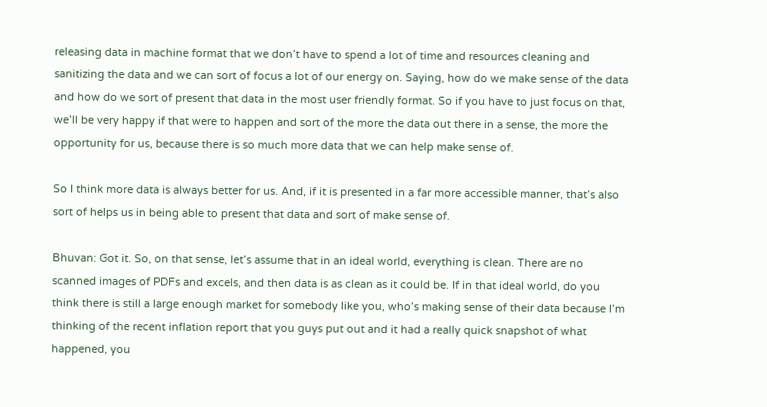releasing data in machine format that we don’t have to spend a lot of time and resources cleaning and sanitizing the data and we can sort of focus a lot of our energy on. Saying, how do we make sense of the data and how do we sort of present that data in the most user friendly format. So if you have to just focus on that, we’ll be very happy if that were to happen and sort of the more the data out there in a sense, the more the opportunity for us, because there is so much more data that we can help make sense of.

So I think more data is always better for us. And, if it is presented in a far more accessible manner, that’s also sort of helps us in being able to present that data and sort of make sense of.

Bhuvan: Got it. So, on that sense, let’s assume that in an ideal world, everything is clean. There are no scanned images of PDFs and excels, and then data is as clean as it could be. If in that ideal world, do you think there is still a large enough market for somebody like you, who’s making sense of their data because I’m thinking of the recent inflation report that you guys put out and it had a really quick snapshot of what happened, you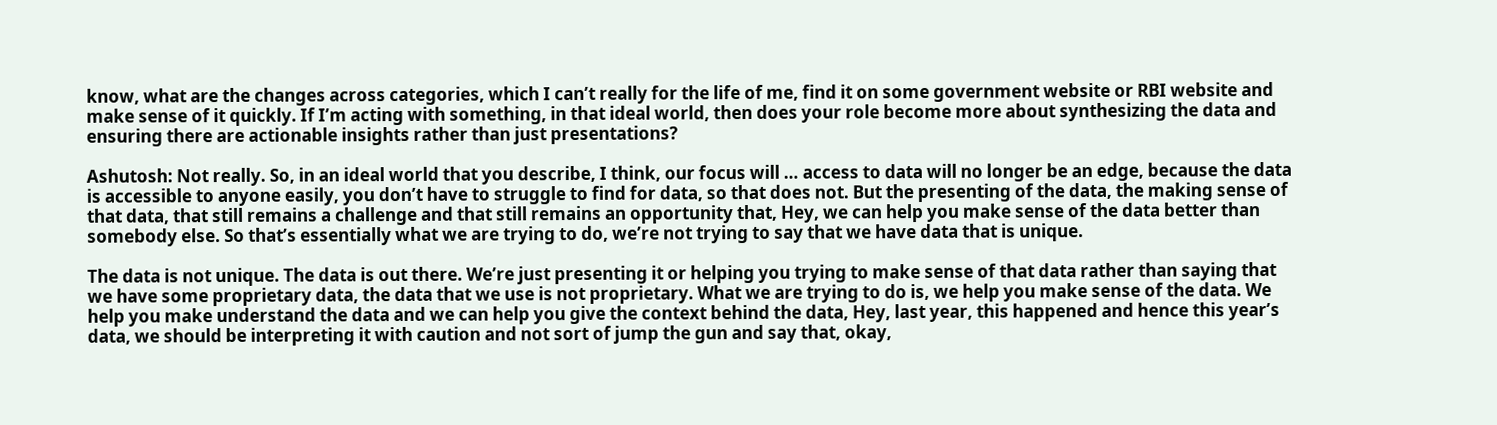know, what are the changes across categories, which I can’t really for the life of me, find it on some government website or RBI website and make sense of it quickly. If I’m acting with something, in that ideal world, then does your role become more about synthesizing the data and ensuring there are actionable insights rather than just presentations?

Ashutosh: Not really. So, in an ideal world that you describe, I think, our focus will … access to data will no longer be an edge, because the data is accessible to anyone easily, you don’t have to struggle to find for data, so that does not. But the presenting of the data, the making sense of that data, that still remains a challenge and that still remains an opportunity that, Hey, we can help you make sense of the data better than somebody else. So that’s essentially what we are trying to do, we’re not trying to say that we have data that is unique.

The data is not unique. The data is out there. We’re just presenting it or helping you trying to make sense of that data rather than saying that we have some proprietary data, the data that we use is not proprietary. What we are trying to do is, we help you make sense of the data. We help you make understand the data and we can help you give the context behind the data, Hey, last year, this happened and hence this year’s data, we should be interpreting it with caution and not sort of jump the gun and say that, okay,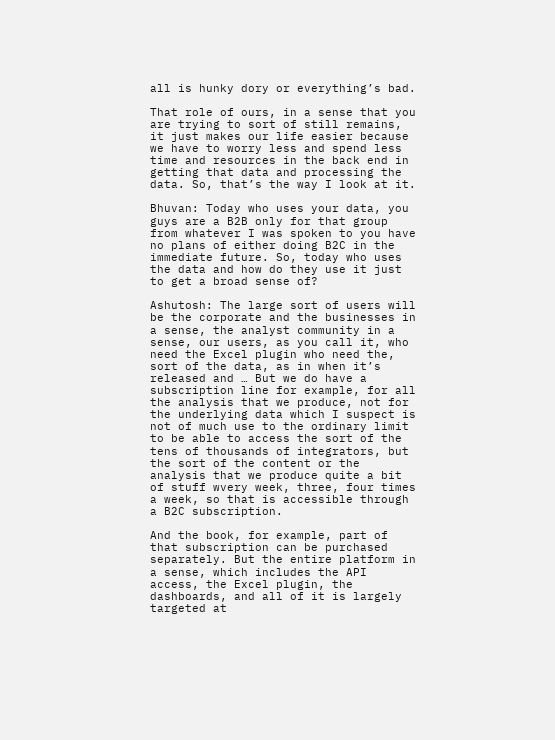all is hunky dory or everything’s bad.

That role of ours, in a sense that you are trying to sort of still remains, it just makes our life easier because we have to worry less and spend less time and resources in the back end in getting that data and processing the data. So, that’s the way I look at it.

Bhuvan: Today who uses your data, you guys are a B2B only for that group from whatever I was spoken to you have no plans of either doing B2C in the immediate future. So, today who uses the data and how do they use it just to get a broad sense of?

Ashutosh: The large sort of users will be the corporate and the businesses in a sense, the analyst community in a sense, our users, as you call it, who need the Excel plugin who need the, sort of the data, as in when it’s released and … But we do have a subscription line for example, for all the analysis that we produce, not for the underlying data which I suspect is not of much use to the ordinary limit to be able to access the sort of the tens of thousands of integrators, but the sort of the content or the analysis that we produce quite a bit of stuff wvery week, three, four times a week, so that is accessible through a B2C subscription.

And the book, for example, part of that subscription can be purchased separately. But the entire platform in a sense, which includes the API access, the Excel plugin, the dashboards, and all of it is largely targeted at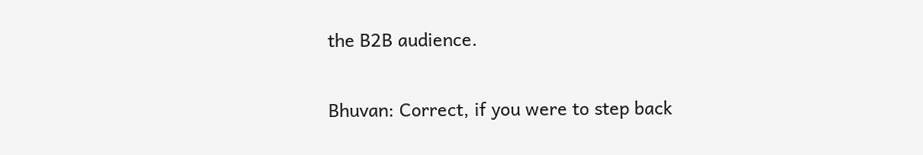the B2B audience.

Bhuvan: Correct, if you were to step back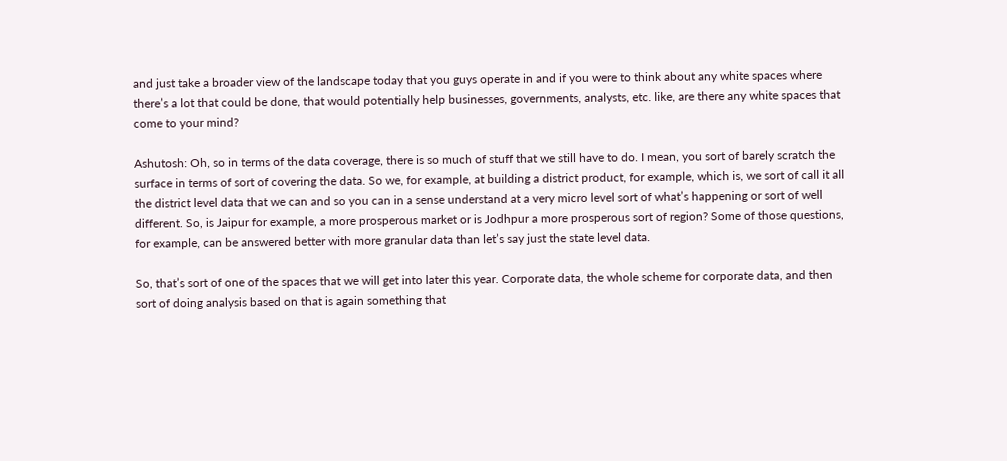and just take a broader view of the landscape today that you guys operate in and if you were to think about any white spaces where there’s a lot that could be done, that would potentially help businesses, governments, analysts, etc. like, are there any white spaces that come to your mind?

Ashutosh: Oh, so in terms of the data coverage, there is so much of stuff that we still have to do. I mean, you sort of barely scratch the surface in terms of sort of covering the data. So we, for example, at building a district product, for example, which is, we sort of call it all the district level data that we can and so you can in a sense understand at a very micro level sort of what’s happening or sort of well different. So, is Jaipur for example, a more prosperous market or is Jodhpur a more prosperous sort of region? Some of those questions, for example, can be answered better with more granular data than let’s say just the state level data.

So, that’s sort of one of the spaces that we will get into later this year. Corporate data, the whole scheme for corporate data, and then sort of doing analysis based on that is again something that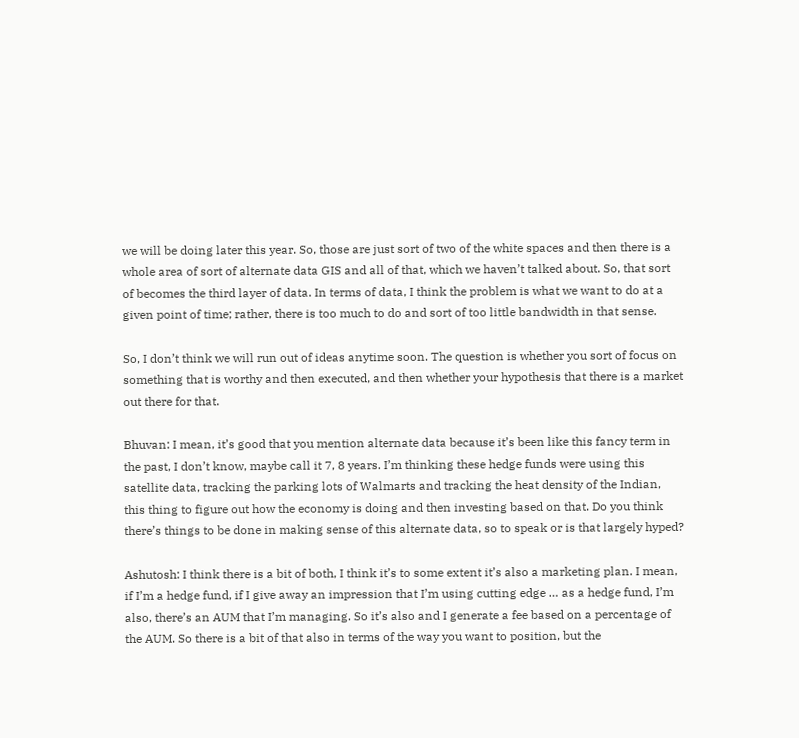we will be doing later this year. So, those are just sort of two of the white spaces and then there is a whole area of sort of alternate data GIS and all of that, which we haven’t talked about. So, that sort of becomes the third layer of data. In terms of data, I think the problem is what we want to do at a given point of time; rather, there is too much to do and sort of too little bandwidth in that sense.

So, I don’t think we will run out of ideas anytime soon. The question is whether you sort of focus on something that is worthy and then executed, and then whether your hypothesis that there is a market out there for that.

Bhuvan: I mean, it’s good that you mention alternate data because it’s been like this fancy term in the past, I don’t know, maybe call it 7, 8 years. I’m thinking these hedge funds were using this satellite data, tracking the parking lots of Walmarts and tracking the heat density of the Indian, this thing to figure out how the economy is doing and then investing based on that. Do you think there’s things to be done in making sense of this alternate data, so to speak or is that largely hyped?

Ashutosh: I think there is a bit of both, I think it’s to some extent it’s also a marketing plan. I mean, if I’m a hedge fund, if I give away an impression that I’m using cutting edge … as a hedge fund, I’m also, there’s an AUM that I’m managing. So it’s also and I generate a fee based on a percentage of the AUM. So there is a bit of that also in terms of the way you want to position, but the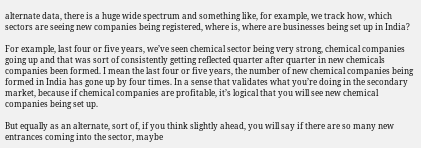alternate data, there is a huge wide spectrum and something like, for example, we track how, which sectors are seeing new companies being registered, where is, where are businesses being set up in India?

For example, last four or five years, we’ve seen chemical sector being very strong, chemical companies going up and that was sort of consistently getting reflected quarter after quarter in new chemicals companies been formed. I mean the last four or five years, the number of new chemical companies being formed in India has gone up by four times. In a sense that validates what you’re doing in the secondary market, because if chemical companies are profitable, it’s logical that you will see new chemical companies being set up.

But equally as an alternate, sort of, if you think slightly ahead, you will say if there are so many new entrances coming into the sector, maybe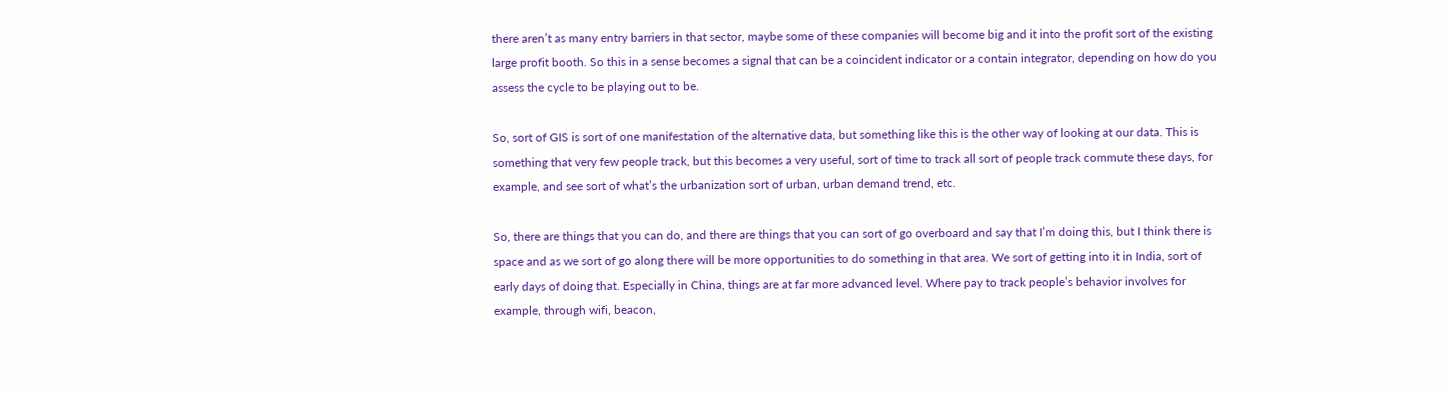there aren’t as many entry barriers in that sector, maybe some of these companies will become big and it into the profit sort of the existing large profit booth. So this in a sense becomes a signal that can be a coincident indicator or a contain integrator, depending on how do you assess the cycle to be playing out to be.

So, sort of GIS is sort of one manifestation of the alternative data, but something like this is the other way of looking at our data. This is something that very few people track, but this becomes a very useful, sort of time to track all sort of people track commute these days, for example, and see sort of what’s the urbanization sort of urban, urban demand trend, etc.

So, there are things that you can do, and there are things that you can sort of go overboard and say that I’m doing this, but I think there is space and as we sort of go along there will be more opportunities to do something in that area. We sort of getting into it in India, sort of early days of doing that. Especially in China, things are at far more advanced level. Where pay to track people’s behavior involves for example, through wifi, beacon,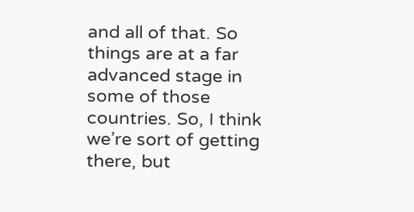and all of that. So things are at a far advanced stage in some of those countries. So, I think we’re sort of getting there, but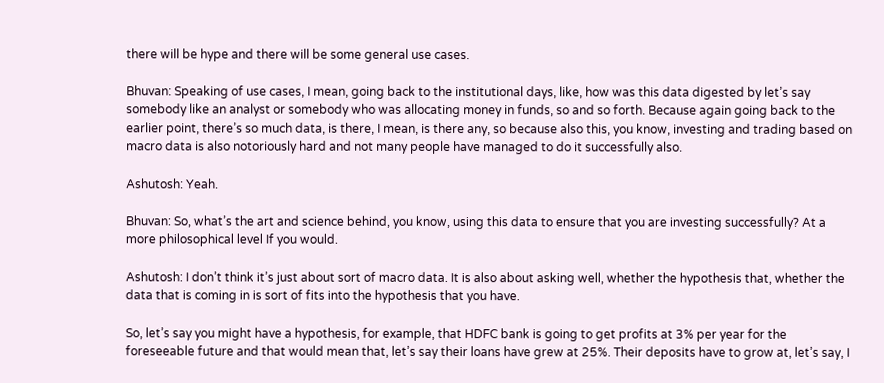there will be hype and there will be some general use cases.

Bhuvan: Speaking of use cases, I mean, going back to the institutional days, like, how was this data digested by let’s say somebody like an analyst or somebody who was allocating money in funds, so and so forth. Because again going back to the earlier point, there’s so much data, is there, I mean, is there any, so because also this, you know, investing and trading based on macro data is also notoriously hard and not many people have managed to do it successfully also.

Ashutosh: Yeah.

Bhuvan: So, what’s the art and science behind, you know, using this data to ensure that you are investing successfully? At a more philosophical level If you would.

Ashutosh: I don’t think it’s just about sort of macro data. It is also about asking well, whether the hypothesis that, whether the data that is coming in is sort of fits into the hypothesis that you have.

So, let’s say you might have a hypothesis, for example, that HDFC bank is going to get profits at 3% per year for the foreseeable future and that would mean that, let’s say their loans have grew at 25%. Their deposits have to grow at, let’s say, I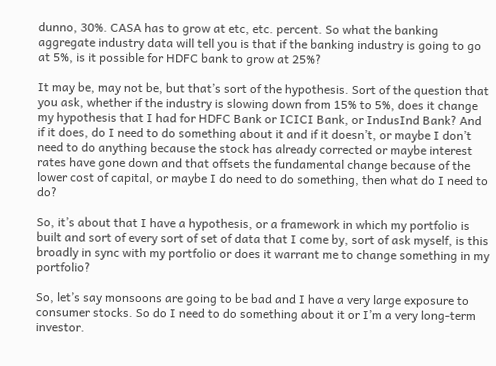dunno, 30%. CASA has to grow at etc, etc. percent. So what the banking aggregate industry data will tell you is that if the banking industry is going to go at 5%, is it possible for HDFC bank to grow at 25%?

It may be, may not be, but that’s sort of the hypothesis. Sort of the question that you ask, whether if the industry is slowing down from 15% to 5%, does it change my hypothesis that I had for HDFC Bank or ICICI Bank, or IndusInd Bank? And if it does, do I need to do something about it and if it doesn’t, or maybe I don’t need to do anything because the stock has already corrected or maybe interest rates have gone down and that offsets the fundamental change because of the lower cost of capital, or maybe I do need to do something, then what do I need to do?

So, it’s about that I have a hypothesis, or a framework in which my portfolio is built and sort of every sort of set of data that I come by, sort of ask myself, is this broadly in sync with my portfolio or does it warrant me to change something in my portfolio?

So, let’s say monsoons are going to be bad and I have a very large exposure to consumer stocks. So do I need to do something about it or I’m a very long-term investor.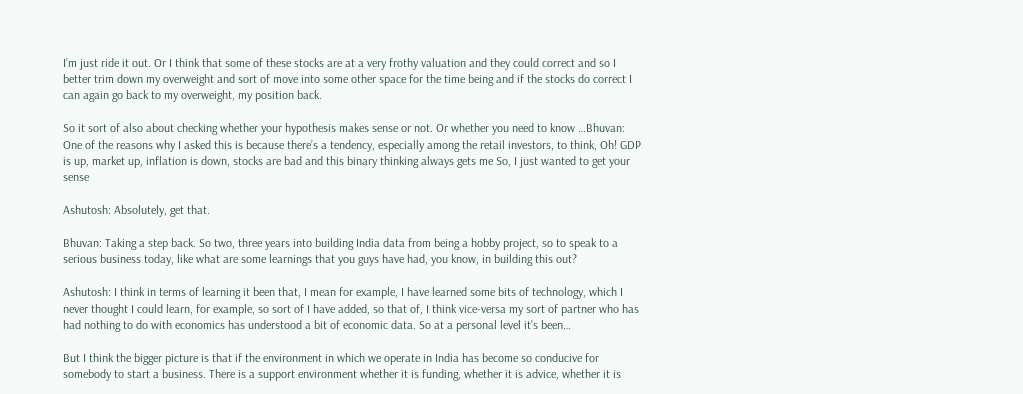I’m just ride it out. Or I think that some of these stocks are at a very frothy valuation and they could correct and so I better trim down my overweight and sort of move into some other space for the time being and if the stocks do correct I can again go back to my overweight, my position back.

So it sort of also about checking whether your hypothesis makes sense or not. Or whether you need to know …Bhuvan: One of the reasons why I asked this is because there’s a tendency, especially among the retail investors, to think, Oh! GDP is up, market up, inflation is down, stocks are bad and this binary thinking always gets me So, I just wanted to get your sense

Ashutosh: Absolutely, get that.

Bhuvan: Taking a step back. So two, three years into building India data from being a hobby project, so to speak to a serious business today, like what are some learnings that you guys have had, you know, in building this out?

Ashutosh: I think in terms of learning it been that, I mean for example, I have learned some bits of technology, which I never thought I could learn, for example, so sort of I have added, so that of, I think vice-versa my sort of partner who has had nothing to do with economics has understood a bit of economic data. So at a personal level it’s been…

But I think the bigger picture is that if the environment in which we operate in India has become so conducive for somebody to start a business. There is a support environment whether it is funding, whether it is advice, whether it is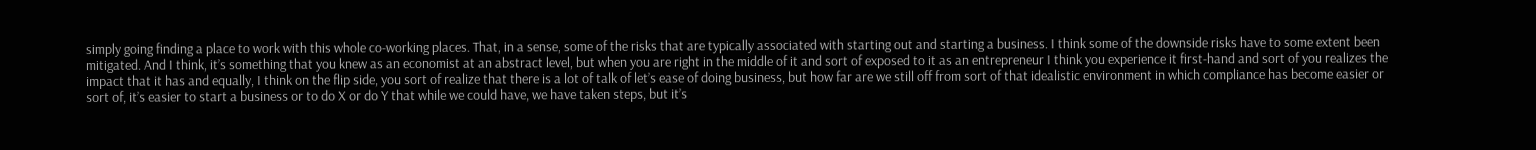simply going finding a place to work with this whole co-working places. That, in a sense, some of the risks that are typically associated with starting out and starting a business. I think some of the downside risks have to some extent been mitigated. And I think, it’s something that you knew as an economist at an abstract level, but when you are right in the middle of it and sort of exposed to it as an entrepreneur I think you experience it first-hand and sort of you realizes the impact that it has and equally, I think on the flip side, you sort of realize that there is a lot of talk of let’s ease of doing business, but how far are we still off from sort of that idealistic environment in which compliance has become easier or sort of, it’s easier to start a business or to do X or do Y that while we could have, we have taken steps, but it’s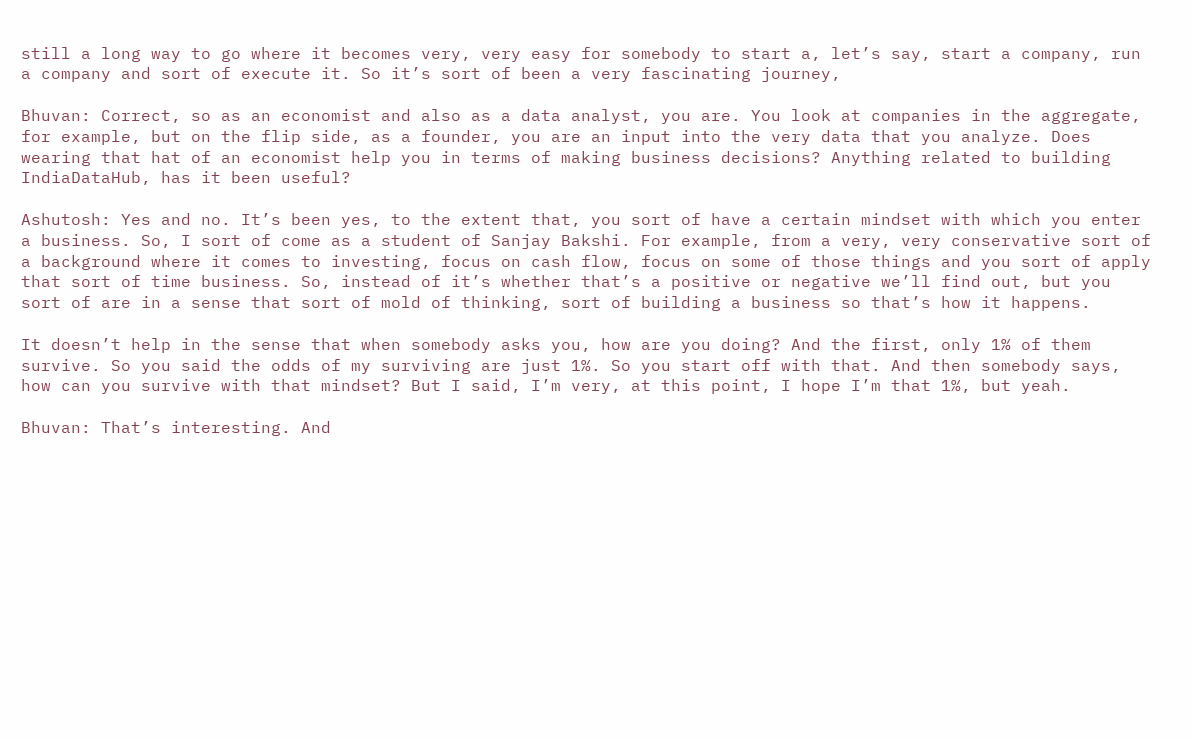still a long way to go where it becomes very, very easy for somebody to start a, let’s say, start a company, run a company and sort of execute it. So it’s sort of been a very fascinating journey,

Bhuvan: Correct, so as an economist and also as a data analyst, you are. You look at companies in the aggregate, for example, but on the flip side, as a founder, you are an input into the very data that you analyze. Does wearing that hat of an economist help you in terms of making business decisions? Anything related to building IndiaDataHub, has it been useful?

Ashutosh: Yes and no. It’s been yes, to the extent that, you sort of have a certain mindset with which you enter a business. So, I sort of come as a student of Sanjay Bakshi. For example, from a very, very conservative sort of a background where it comes to investing, focus on cash flow, focus on some of those things and you sort of apply that sort of time business. So, instead of it’s whether that’s a positive or negative we’ll find out, but you sort of are in a sense that sort of mold of thinking, sort of building a business so that’s how it happens.

It doesn’t help in the sense that when somebody asks you, how are you doing? And the first, only 1% of them survive. So you said the odds of my surviving are just 1%. So you start off with that. And then somebody says, how can you survive with that mindset? But I said, I’m very, at this point, I hope I’m that 1%, but yeah.

Bhuvan: That’s interesting. And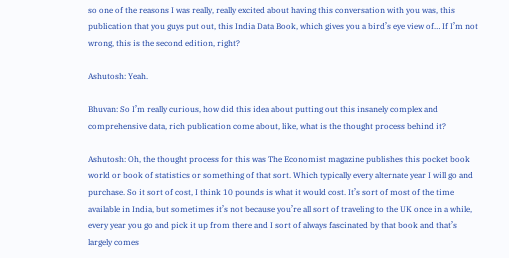so one of the reasons I was really, really excited about having this conversation with you was, this publication that you guys put out, this India Data Book, which gives you a bird’s eye view of… If I’m not wrong, this is the second edition, right?

Ashutosh: Yeah.

Bhuvan: So I’m really curious, how did this idea about putting out this insanely complex and comprehensive data, rich publication come about, like, what is the thought process behind it?

Ashutosh: Oh, the thought process for this was The Economist magazine publishes this pocket book world or book of statistics or something of that sort. Which typically every alternate year I will go and purchase. So it sort of cost, I think 10 pounds is what it would cost. It’s sort of most of the time available in India, but sometimes it’s not because you’re all sort of traveling to the UK once in a while, every year you go and pick it up from there and I sort of always fascinated by that book and that’s largely comes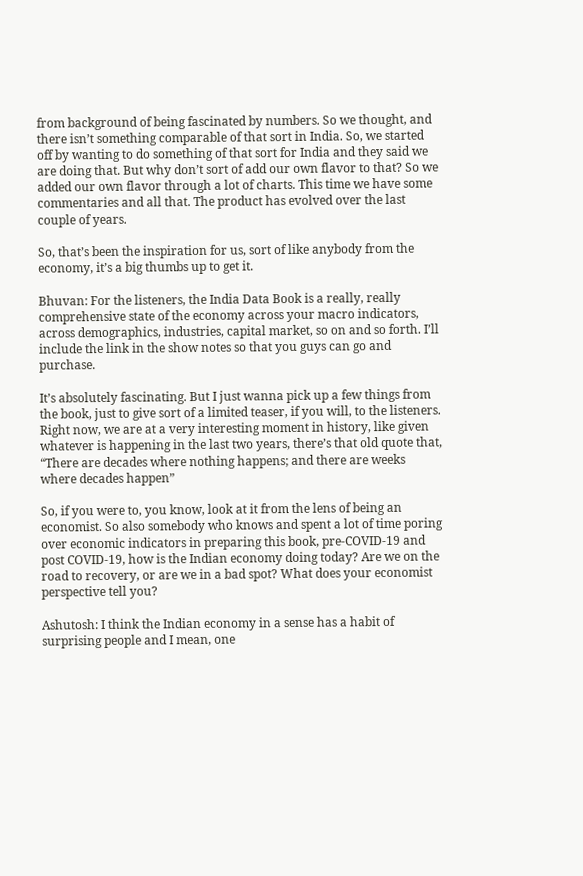from background of being fascinated by numbers. So we thought, and there isn’t something comparable of that sort in India. So, we started off by wanting to do something of that sort for India and they said we are doing that. But why don’t sort of add our own flavor to that? So we added our own flavor through a lot of charts. This time we have some commentaries and all that. The product has evolved over the last couple of years.

So, that’s been the inspiration for us, sort of like anybody from the economy, it’s a big thumbs up to get it.

Bhuvan: For the listeners, the India Data Book is a really, really comprehensive state of the economy across your macro indicators, across demographics, industries, capital market, so on and so forth. I’ll include the link in the show notes so that you guys can go and purchase.

It’s absolutely fascinating. But I just wanna pick up a few things from the book, just to give sort of a limited teaser, if you will, to the listeners. Right now, we are at a very interesting moment in history, like given whatever is happening in the last two years, there’s that old quote that, “There are decades where nothing happens; and there are weeks where decades happen”

So, if you were to, you know, look at it from the lens of being an economist. So also somebody who knows and spent a lot of time poring over economic indicators in preparing this book, pre-COVID-19 and post COVID-19, how is the Indian economy doing today? Are we on the road to recovery, or are we in a bad spot? What does your economist perspective tell you?

Ashutosh: I think the Indian economy in a sense has a habit of surprising people and I mean, one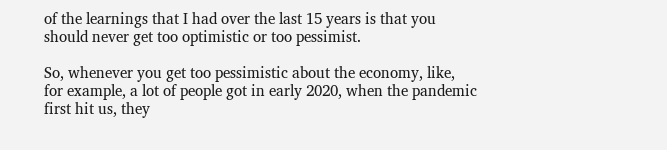of the learnings that I had over the last 15 years is that you should never get too optimistic or too pessimist.

So, whenever you get too pessimistic about the economy, like, for example, a lot of people got in early 2020, when the pandemic first hit us, they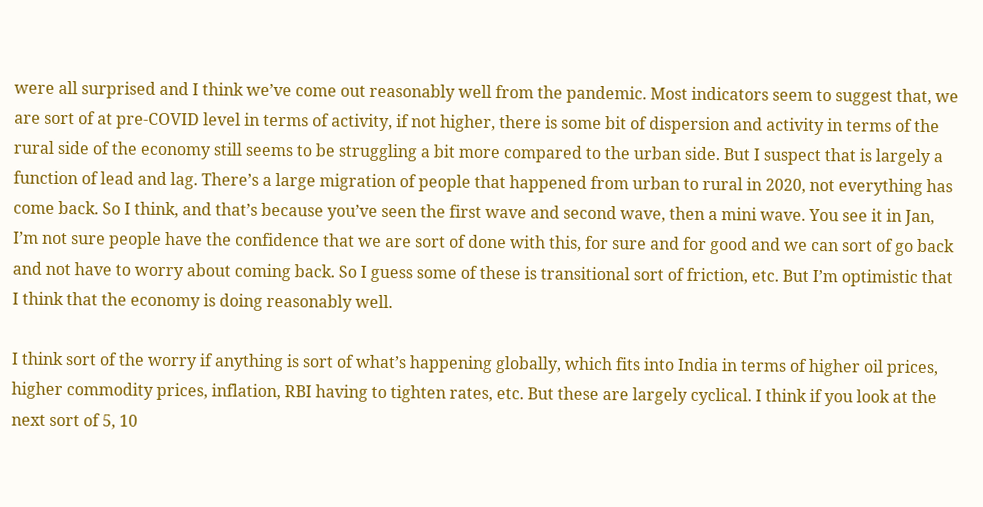were all surprised and I think we’ve come out reasonably well from the pandemic. Most indicators seem to suggest that, we are sort of at pre-COVID level in terms of activity, if not higher, there is some bit of dispersion and activity in terms of the rural side of the economy still seems to be struggling a bit more compared to the urban side. But I suspect that is largely a function of lead and lag. There’s a large migration of people that happened from urban to rural in 2020, not everything has come back. So I think, and that’s because you’ve seen the first wave and second wave, then a mini wave. You see it in Jan, I’m not sure people have the confidence that we are sort of done with this, for sure and for good and we can sort of go back and not have to worry about coming back. So I guess some of these is transitional sort of friction, etc. But I’m optimistic that I think that the economy is doing reasonably well.

I think sort of the worry if anything is sort of what’s happening globally, which fits into India in terms of higher oil prices, higher commodity prices, inflation, RBI having to tighten rates, etc. But these are largely cyclical. I think if you look at the next sort of 5, 10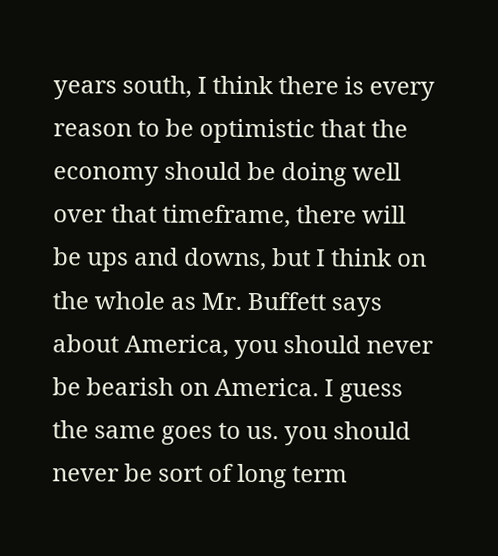years south, I think there is every reason to be optimistic that the economy should be doing well over that timeframe, there will be ups and downs, but I think on the whole as Mr. Buffett says about America, you should never be bearish on America. I guess the same goes to us. you should never be sort of long term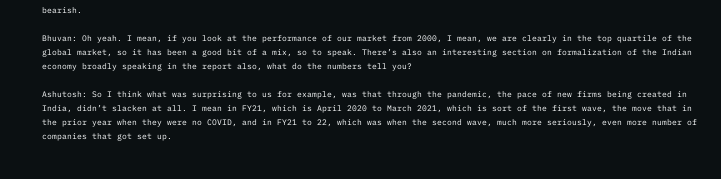bearish.

Bhuvan: Oh yeah. I mean, if you look at the performance of our market from 2000, I mean, we are clearly in the top quartile of the global market, so it has been a good bit of a mix, so to speak. There’s also an interesting section on formalization of the Indian economy broadly speaking in the report also, what do the numbers tell you?

Ashutosh: So I think what was surprising to us for example, was that through the pandemic, the pace of new firms being created in India, didn’t slacken at all. I mean in FY21, which is April 2020 to March 2021, which is sort of the first wave, the move that in the prior year when they were no COVID, and in FY21 to 22, which was when the second wave, much more seriously, even more number of companies that got set up.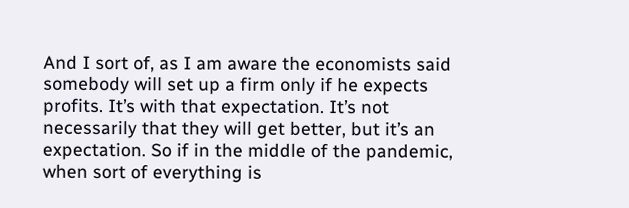And I sort of, as I am aware the economists said somebody will set up a firm only if he expects profits. It’s with that expectation. It’s not necessarily that they will get better, but it’s an expectation. So if in the middle of the pandemic, when sort of everything is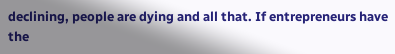declining, people are dying and all that. If entrepreneurs have the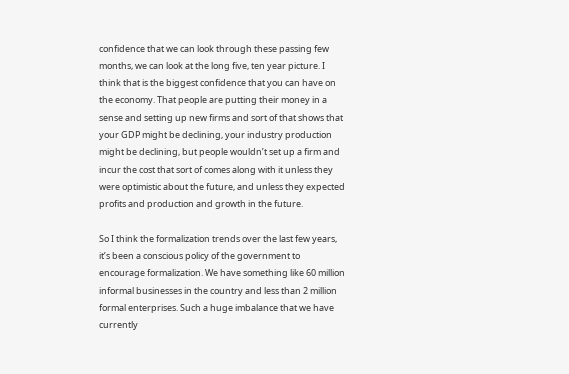confidence that we can look through these passing few months, we can look at the long five, ten year picture. I think that is the biggest confidence that you can have on the economy. That people are putting their money in a sense and setting up new firms and sort of that shows that your GDP might be declining, your industry production might be declining, but people wouldn’t set up a firm and incur the cost that sort of comes along with it unless they were optimistic about the future, and unless they expected profits and production and growth in the future.

So I think the formalization trends over the last few years, it’s been a conscious policy of the government to encourage formalization. We have something like 60 million informal businesses in the country and less than 2 million formal enterprises. Such a huge imbalance that we have currently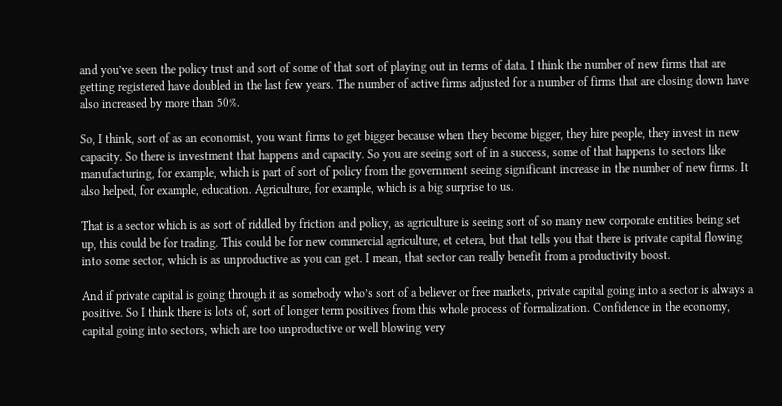and you’ve seen the policy trust and sort of some of that sort of playing out in terms of data. I think the number of new firms that are getting registered have doubled in the last few years. The number of active firms adjusted for a number of firms that are closing down have also increased by more than 50%.

So, I think, sort of as an economist, you want firms to get bigger because when they become bigger, they hire people, they invest in new capacity. So there is investment that happens and capacity. So you are seeing sort of in a success, some of that happens to sectors like manufacturing, for example, which is part of sort of policy from the government seeing significant increase in the number of new firms. It also helped, for example, education. Agriculture, for example, which is a big surprise to us.

That is a sector which is as sort of riddled by friction and policy, as agriculture is seeing sort of so many new corporate entities being set up, this could be for trading. This could be for new commercial agriculture, et cetera, but that tells you that there is private capital flowing into some sector, which is as unproductive as you can get. I mean, that sector can really benefit from a productivity boost.

And if private capital is going through it as somebody who’s sort of a believer or free markets, private capital going into a sector is always a positive. So I think there is lots of, sort of longer term positives from this whole process of formalization. Confidence in the economy, capital going into sectors, which are too unproductive or well blowing very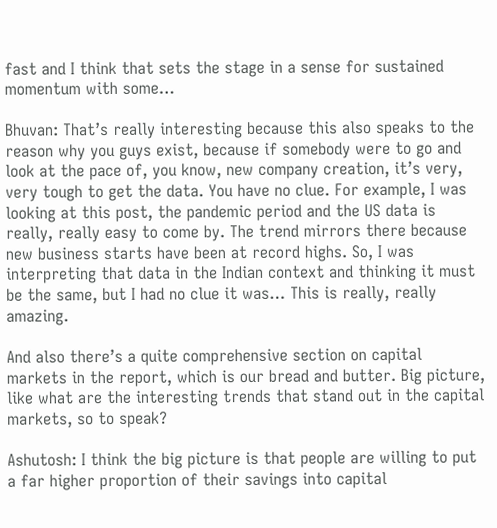fast and I think that sets the stage in a sense for sustained momentum with some…

Bhuvan: That’s really interesting because this also speaks to the reason why you guys exist, because if somebody were to go and look at the pace of, you know, new company creation, it’s very, very tough to get the data. You have no clue. For example, I was looking at this post, the pandemic period and the US data is really, really easy to come by. The trend mirrors there because new business starts have been at record highs. So, I was interpreting that data in the Indian context and thinking it must be the same, but I had no clue it was… This is really, really amazing.

And also there’s a quite comprehensive section on capital markets in the report, which is our bread and butter. Big picture, like what are the interesting trends that stand out in the capital markets, so to speak?

Ashutosh: I think the big picture is that people are willing to put a far higher proportion of their savings into capital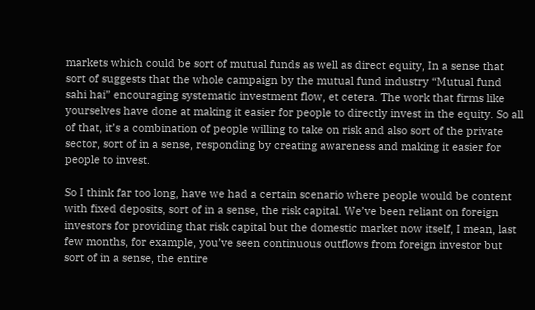markets which could be sort of mutual funds as well as direct equity, In a sense that sort of suggests that the whole campaign by the mutual fund industry “Mutual fund sahi hai” encouraging systematic investment flow, et cetera. The work that firms like yourselves have done at making it easier for people to directly invest in the equity. So all of that, it’s a combination of people willing to take on risk and also sort of the private sector, sort of in a sense, responding by creating awareness and making it easier for people to invest.

So I think far too long, have we had a certain scenario where people would be content with fixed deposits, sort of in a sense, the risk capital. We’ve been reliant on foreign investors for providing that risk capital but the domestic market now itself, I mean, last few months, for example, you’ve seen continuous outflows from foreign investor but sort of in a sense, the entire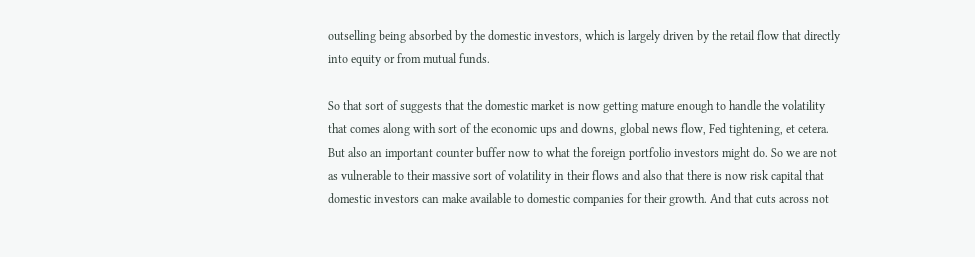outselling being absorbed by the domestic investors, which is largely driven by the retail flow that directly into equity or from mutual funds.

So that sort of suggests that the domestic market is now getting mature enough to handle the volatility that comes along with sort of the economic ups and downs, global news flow, Fed tightening, et cetera. But also an important counter buffer now to what the foreign portfolio investors might do. So we are not as vulnerable to their massive sort of volatility in their flows and also that there is now risk capital that domestic investors can make available to domestic companies for their growth. And that cuts across not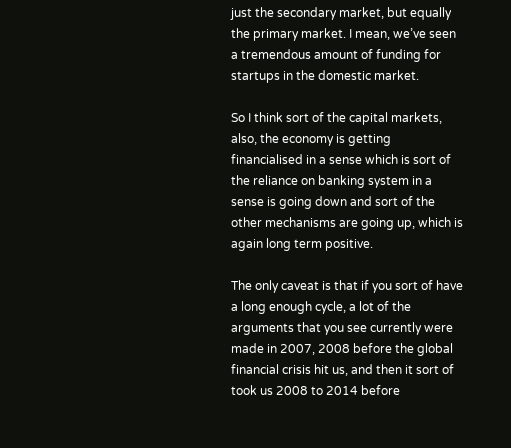just the secondary market, but equally the primary market. I mean, we’ve seen a tremendous amount of funding for startups in the domestic market.

So I think sort of the capital markets, also, the economy is getting financialised in a sense which is sort of the reliance on banking system in a sense is going down and sort of the other mechanisms are going up, which is again long term positive.

The only caveat is that if you sort of have a long enough cycle, a lot of the arguments that you see currently were made in 2007, 2008 before the global financial crisis hit us, and then it sort of took us 2008 to 2014 before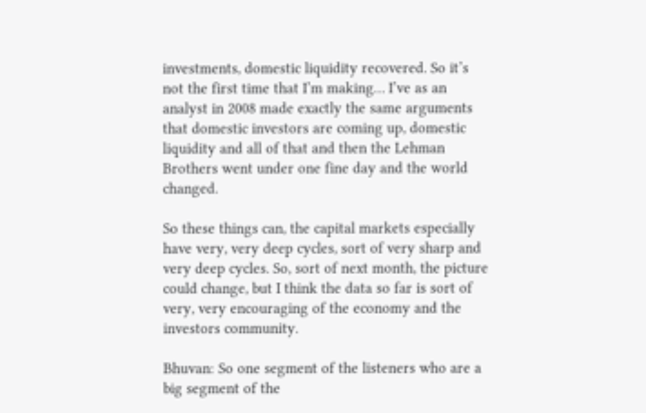investments, domestic liquidity recovered. So it’s not the first time that I’m making… I’ve as an analyst in 2008 made exactly the same arguments that domestic investors are coming up, domestic liquidity and all of that and then the Lehman Brothers went under one fine day and the world changed.

So these things can, the capital markets especially have very, very deep cycles, sort of very sharp and very deep cycles. So, sort of next month, the picture could change, but I think the data so far is sort of very, very encouraging of the economy and the investors community.

Bhuvan: So one segment of the listeners who are a big segment of the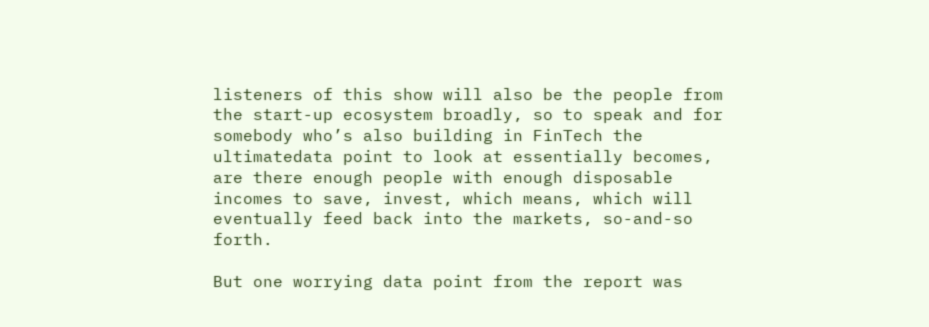listeners of this show will also be the people from the start-up ecosystem broadly, so to speak and for somebody who’s also building in FinTech the ultimatedata point to look at essentially becomes, are there enough people with enough disposable incomes to save, invest, which means, which will eventually feed back into the markets, so-and-so forth.

But one worrying data point from the report was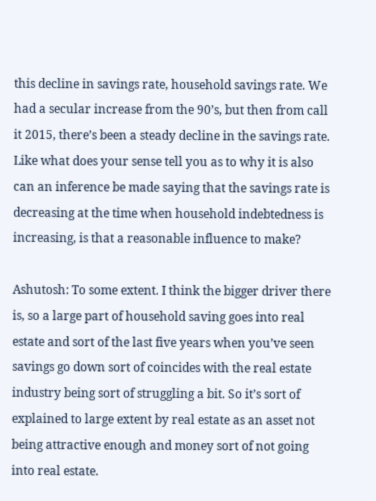this decline in savings rate, household savings rate. We had a secular increase from the 90’s, but then from call it 2015, there’s been a steady decline in the savings rate. Like what does your sense tell you as to why it is also can an inference be made saying that the savings rate is decreasing at the time when household indebtedness is increasing, is that a reasonable influence to make?

Ashutosh: To some extent. I think the bigger driver there is, so a large part of household saving goes into real estate and sort of the last five years when you’ve seen savings go down sort of coincides with the real estate industry being sort of struggling a bit. So it’s sort of explained to large extent by real estate as an asset not being attractive enough and money sort of not going into real estate.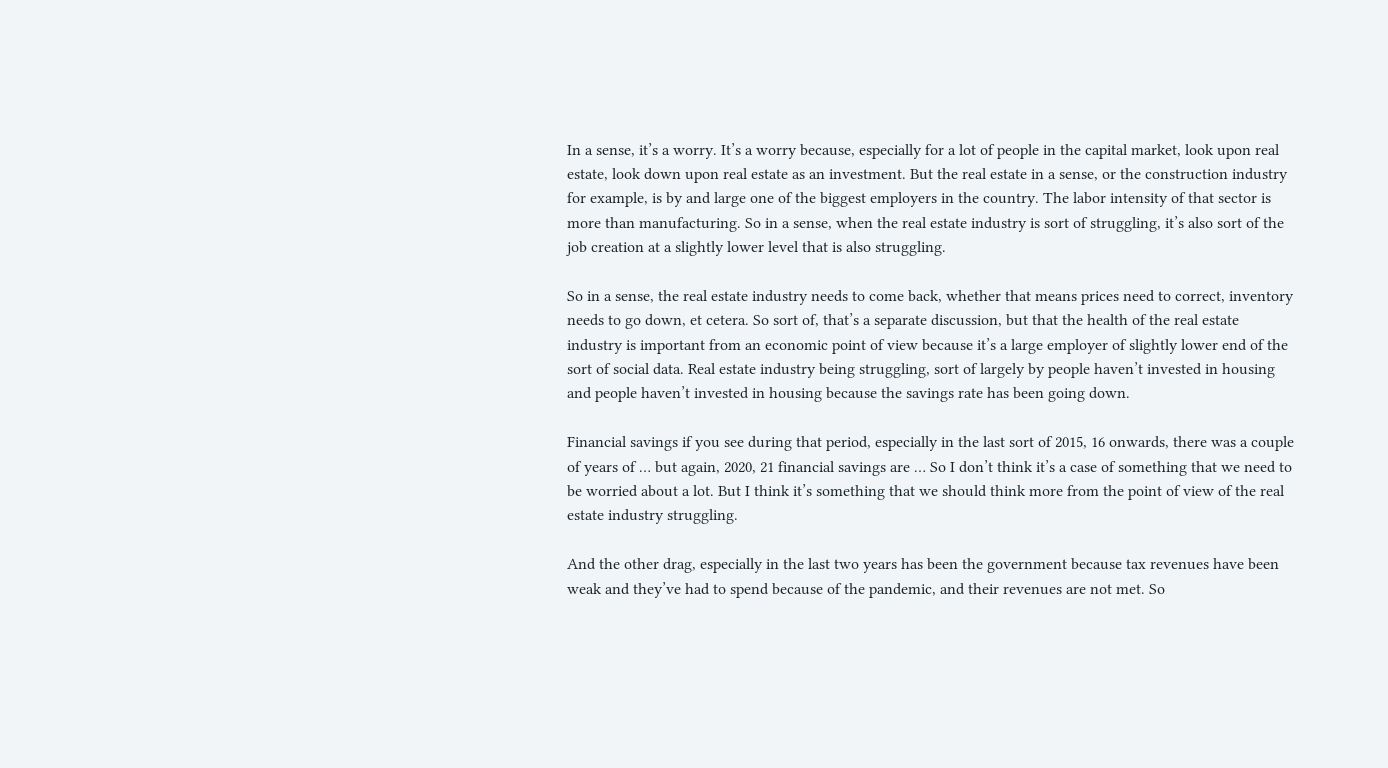In a sense, it’s a worry. It’s a worry because, especially for a lot of people in the capital market, look upon real estate, look down upon real estate as an investment. But the real estate in a sense, or the construction industry for example, is by and large one of the biggest employers in the country. The labor intensity of that sector is more than manufacturing. So in a sense, when the real estate industry is sort of struggling, it’s also sort of the job creation at a slightly lower level that is also struggling.

So in a sense, the real estate industry needs to come back, whether that means prices need to correct, inventory needs to go down, et cetera. So sort of, that’s a separate discussion, but that the health of the real estate industry is important from an economic point of view because it’s a large employer of slightly lower end of the sort of social data. Real estate industry being struggling, sort of largely by people haven’t invested in housing and people haven’t invested in housing because the savings rate has been going down.

Financial savings if you see during that period, especially in the last sort of 2015, 16 onwards, there was a couple of years of … but again, 2020, 21 financial savings are … So I don’t think it’s a case of something that we need to be worried about a lot. But I think it’s something that we should think more from the point of view of the real estate industry struggling.

And the other drag, especially in the last two years has been the government because tax revenues have been weak and they’ve had to spend because of the pandemic, and their revenues are not met. So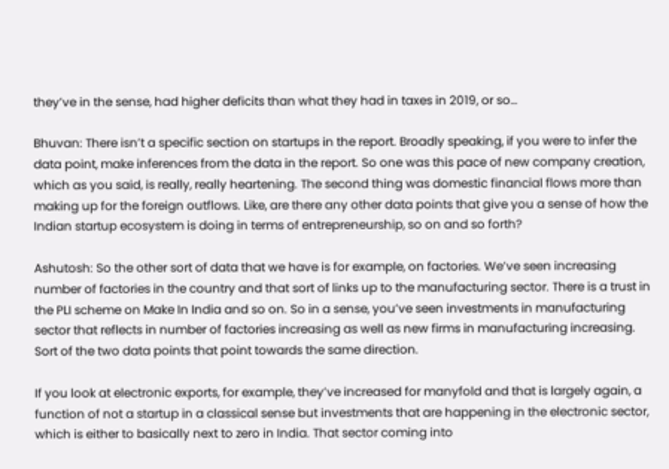they’ve in the sense, had higher deficits than what they had in taxes in 2019, or so…

Bhuvan: There isn’t a specific section on startups in the report. Broadly speaking, if you were to infer the data point, make inferences from the data in the report. So one was this pace of new company creation, which as you said, is really, really heartening. The second thing was domestic financial flows more than making up for the foreign outflows. Like, are there any other data points that give you a sense of how the Indian startup ecosystem is doing in terms of entrepreneurship, so on and so forth?

Ashutosh: So the other sort of data that we have is for example, on factories. We’ve seen increasing number of factories in the country and that sort of links up to the manufacturing sector. There is a trust in the PLI scheme on Make In India and so on. So in a sense, you’ve seen investments in manufacturing sector that reflects in number of factories increasing as well as new firms in manufacturing increasing. Sort of the two data points that point towards the same direction.

If you look at electronic exports, for example, they’ve increased for manyfold and that is largely again, a function of not a startup in a classical sense but investments that are happening in the electronic sector, which is either to basically next to zero in India. That sector coming into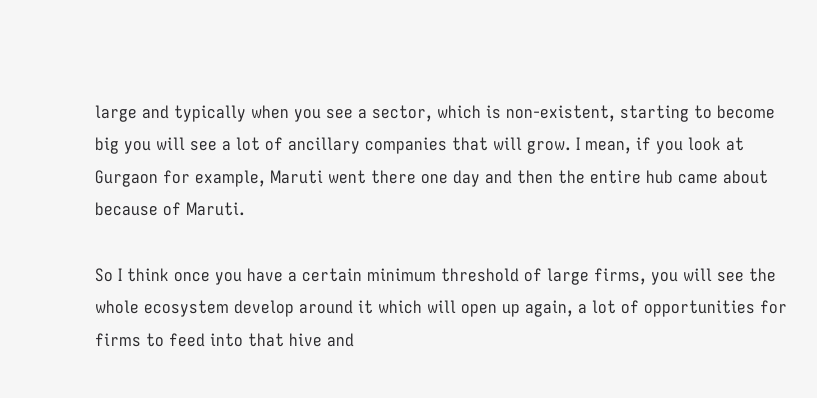large and typically when you see a sector, which is non-existent, starting to become big you will see a lot of ancillary companies that will grow. I mean, if you look at Gurgaon for example, Maruti went there one day and then the entire hub came about because of Maruti.

So I think once you have a certain minimum threshold of large firms, you will see the whole ecosystem develop around it which will open up again, a lot of opportunities for firms to feed into that hive and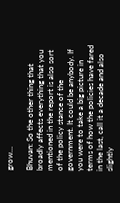grow…

Bhuvan: So the other thing that broadly affects everything that you mentioned in the report is also sort of the policy stance of the government. It could be anybody. If you were to take a big picture in terms of how the policies have fared in the last, call it a decade and also slightly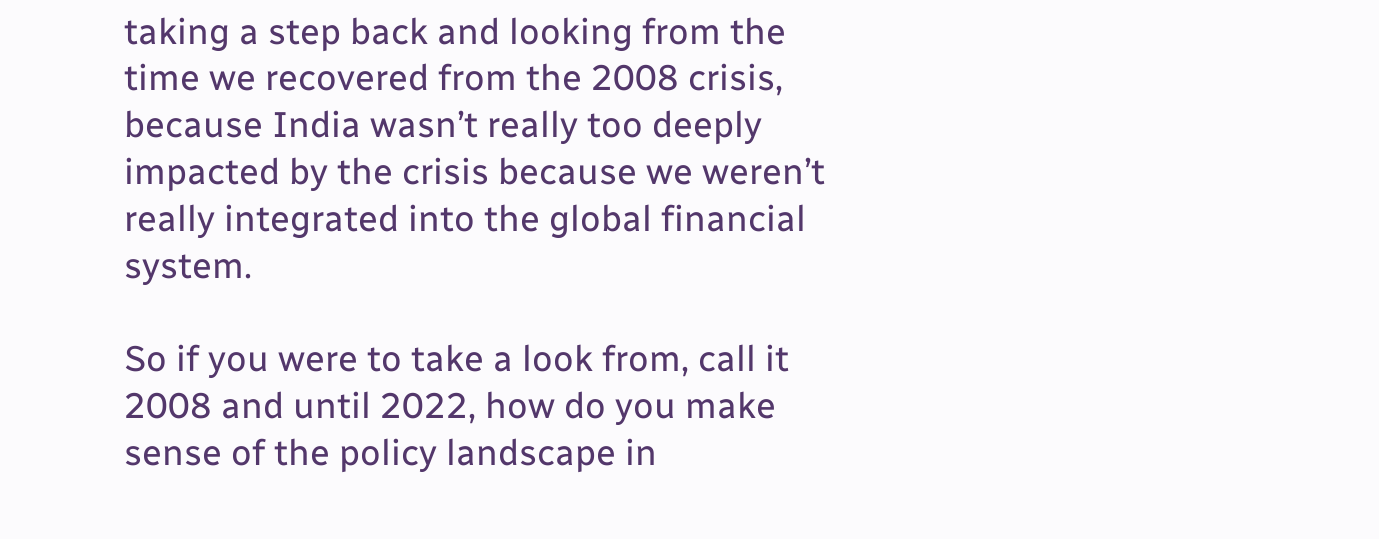taking a step back and looking from the time we recovered from the 2008 crisis, because India wasn’t really too deeply impacted by the crisis because we weren’t really integrated into the global financial system.

So if you were to take a look from, call it 2008 and until 2022, how do you make sense of the policy landscape in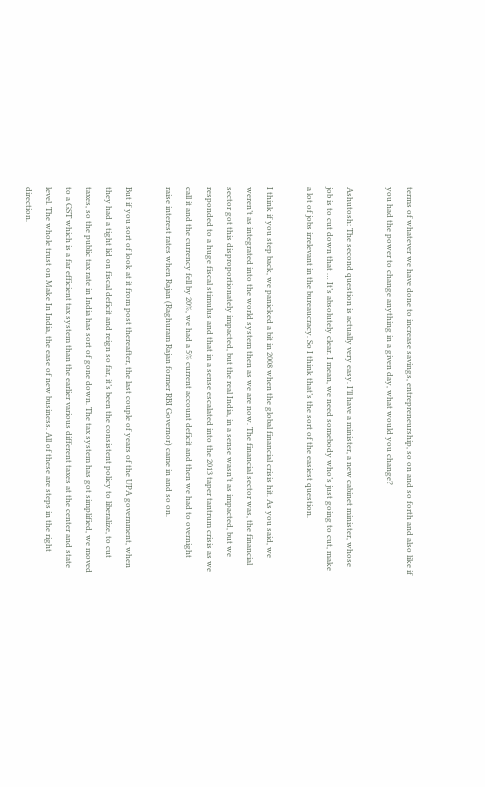terms of whatever we have done to increase savings, entrepreneurship, so on and so forth and also like if you had the power to change anything in a given day, what would you change?

Ashutosh: The second question is actually very easy. I’ll have a minister, a new cabinet minister, whose job is to cut down that … It’s absolutely clear. I mean, we need somebody who’s just going to cut, make a lot of jobs irrelevant in the bureaucracy. So I think that’s the sort of the easiest question.

I think if you step back, we panicked a bit in 2008 when the global financial crisis hit. As you said, we weren’t as integrated into the world system then as we are now. The financial sector was, the financial sector got this disproportionately impacted, but the real India, in a sense wasn’t as impacted, but we responded to a huge fiscal stimulus and that in a sense escalated into the 2013 taper tantrum crisis as we call it and the currency fell by 20%, we had a 5% current account deficit and then we had to overnight raise interest rates when Rajan (Raghuram Rajan former RBI Governor) came in and so on.

But if you sort of look at it from post thereafter, the last couple of years of the UPA government, when they had a tight lid on fiscal deficit and reign so far, it’s been the consistent policy to liberalize, to cut taxes, so the public tax rate in India has sort of gone down. The tax system has got simplified, we moved to a GST which is a far efficient tax system than the earlier various different taxes at the center and state level. The whole trust on Make In India, the ease of new business. All of these are steps in the right direction.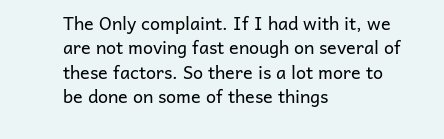The Only complaint. If I had with it, we are not moving fast enough on several of these factors. So there is a lot more to be done on some of these things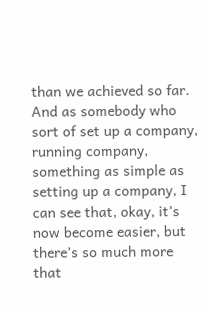than we achieved so far. And as somebody who sort of set up a company, running company, something as simple as setting up a company, I can see that, okay, it’s now become easier, but there’s so much more that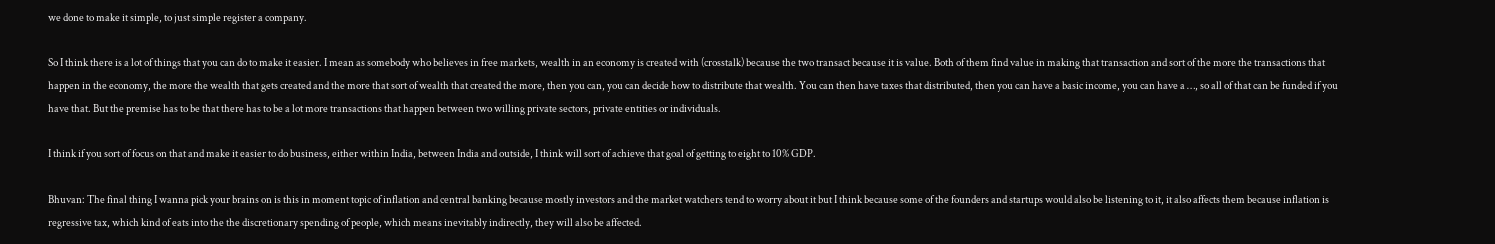we done to make it simple, to just simple register a company.

So I think there is a lot of things that you can do to make it easier. I mean as somebody who believes in free markets, wealth in an economy is created with (crosstalk) because the two transact because it is value. Both of them find value in making that transaction and sort of the more the transactions that happen in the economy, the more the wealth that gets created and the more that sort of wealth that created the more, then you can, you can decide how to distribute that wealth. You can then have taxes that distributed, then you can have a basic income, you can have a …, so all of that can be funded if you have that. But the premise has to be that there has to be a lot more transactions that happen between two willing private sectors, private entities or individuals.

I think if you sort of focus on that and make it easier to do business, either within India, between India and outside, I think will sort of achieve that goal of getting to eight to 10% GDP.

Bhuvan: The final thing I wanna pick your brains on is this in moment topic of inflation and central banking because mostly investors and the market watchers tend to worry about it but I think because some of the founders and startups would also be listening to it, it also affects them because inflation is regressive tax, which kind of eats into the the discretionary spending of people, which means inevitably indirectly, they will also be affected.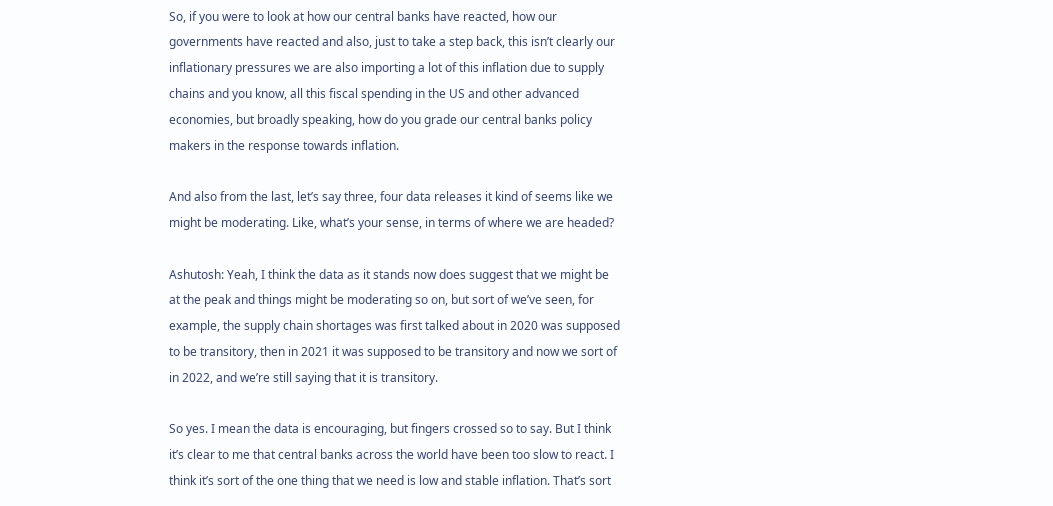So, if you were to look at how our central banks have reacted, how our governments have reacted and also, just to take a step back, this isn’t clearly our inflationary pressures we are also importing a lot of this inflation due to supply chains and you know, all this fiscal spending in the US and other advanced economies, but broadly speaking, how do you grade our central banks policy makers in the response towards inflation.

And also from the last, let’s say three, four data releases it kind of seems like we might be moderating. Like, what’s your sense, in terms of where we are headed?

Ashutosh: Yeah, I think the data as it stands now does suggest that we might be at the peak and things might be moderating so on, but sort of we’ve seen, for example, the supply chain shortages was first talked about in 2020 was supposed to be transitory, then in 2021 it was supposed to be transitory and now we sort of in 2022, and we’re still saying that it is transitory.

So yes. I mean the data is encouraging, but fingers crossed so to say. But I think it’s clear to me that central banks across the world have been too slow to react. I think it’s sort of the one thing that we need is low and stable inflation. That’s sort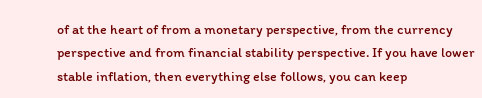of at the heart of from a monetary perspective, from the currency perspective and from financial stability perspective. If you have lower stable inflation, then everything else follows, you can keep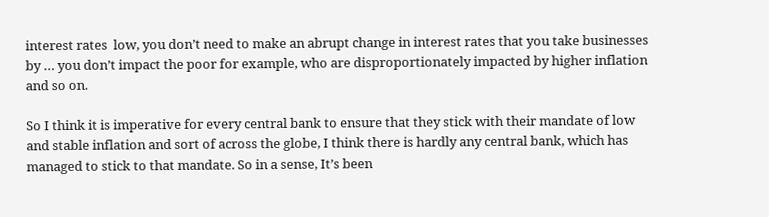interest rates  low, you don’t need to make an abrupt change in interest rates that you take businesses by … you don’t impact the poor for example, who are disproportionately impacted by higher inflation and so on.

So I think it is imperative for every central bank to ensure that they stick with their mandate of low and stable inflation and sort of across the globe, I think there is hardly any central bank, which has managed to stick to that mandate. So in a sense, It’s been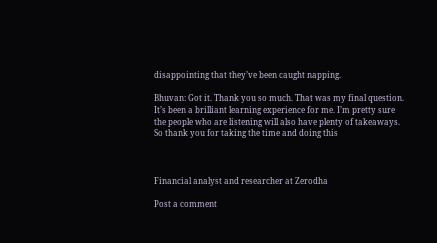disappointing that they’ve been caught napping.

Bhuvan: Got it. Thank you so much. That was my final question. It’s been a brilliant learning experience for me. I’m pretty sure the people who are listening will also have plenty of takeaways. So thank you for taking the time and doing this



Financial analyst and researcher at Zerodha

Post a comment